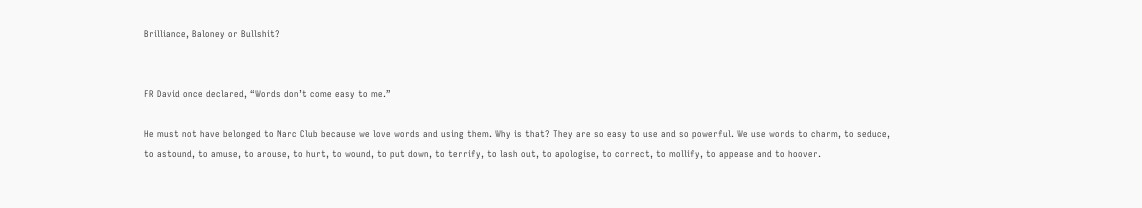Brilliance, Baloney or Bullshit?


FR David once declared, “Words don’t come easy to me.”

He must not have belonged to Narc Club because we love words and using them. Why is that? They are so easy to use and so powerful. We use words to charm, to seduce, to astound, to amuse, to arouse, to hurt, to wound, to put down, to terrify, to lash out, to apologise, to correct, to mollify, to appease and to hoover.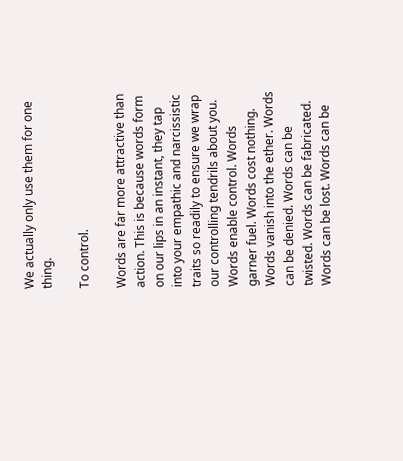We actually only use them for one thing.

To control.

Words are far more attractive than action. This is because words form on our lips in an instant, they tap into your empathic and narcissistic traits so readily to ensure we wrap our controlling tendrils about you. Words enable control. Words garner fuel. Words cost nothing. Words vanish into the ether. Words can be denied. Words can be twisted. Words can be fabricated. Words can be lost. Words can be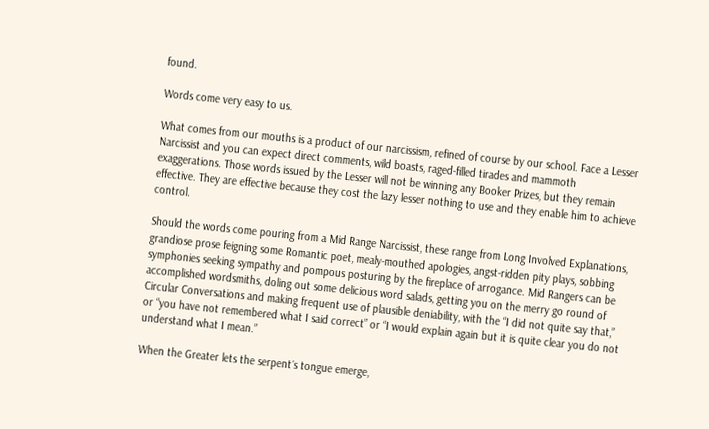found.

Words come very easy to us.

What comes from our mouths is a product of our narcissism, refined of course by our school. Face a Lesser Narcissist and you can expect direct comments, wild boasts, raged-filled tirades and mammoth exaggerations. Those words issued by the Lesser will not be winning any Booker Prizes, but they remain effective. They are effective because they cost the lazy lesser nothing to use and they enable him to achieve control.

Should the words come pouring from a Mid Range Narcissist, these range from Long Involved Explanations, grandiose prose feigning some Romantic poet, mealy-mouthed apologies, angst-ridden pity plays, sobbing symphonies seeking sympathy and pompous posturing by the fireplace of arrogance. Mid Rangers can be accomplished wordsmiths, doling out some delicious word salads, getting you on the merry go round of Circular Conversations and making frequent use of plausible deniability, with the “I did not quite say that,” or “you have not remembered what I said correct” or “I would explain again but it is quite clear you do not understand what I mean.”

When the Greater lets the serpent´s tongue emerge,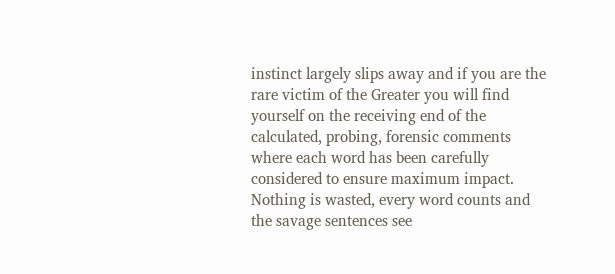instinct largely slips away and if you are the rare victim of the Greater you will find yourself on the receiving end of the calculated, probing, forensic comments where each word has been carefully considered to ensure maximum impact. Nothing is wasted, every word counts and the savage sentences see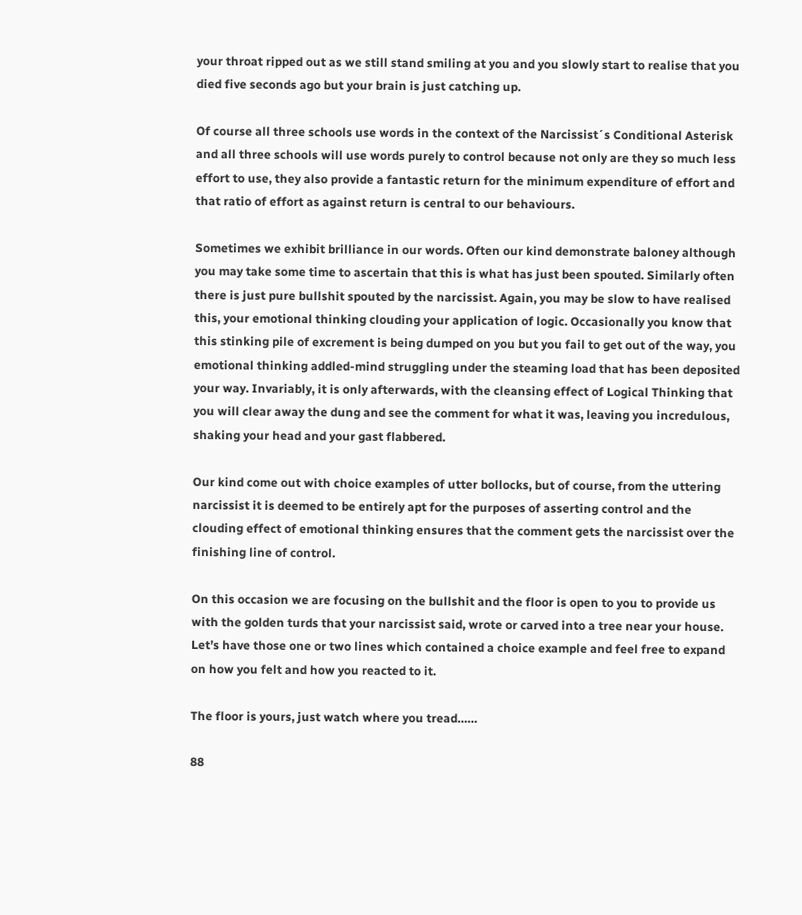your throat ripped out as we still stand smiling at you and you slowly start to realise that you died five seconds ago but your brain is just catching up.

Of course all three schools use words in the context of the Narcissist´s Conditional Asterisk and all three schools will use words purely to control because not only are they so much less effort to use, they also provide a fantastic return for the minimum expenditure of effort and that ratio of effort as against return is central to our behaviours.

Sometimes we exhibit brilliance in our words. Often our kind demonstrate baloney although you may take some time to ascertain that this is what has just been spouted. Similarly often there is just pure bullshit spouted by the narcissist. Again, you may be slow to have realised this, your emotional thinking clouding your application of logic. Occasionally you know that this stinking pile of excrement is being dumped on you but you fail to get out of the way, you emotional thinking addled-mind struggling under the steaming load that has been deposited your way. Invariably, it is only afterwards, with the cleansing effect of Logical Thinking that you will clear away the dung and see the comment for what it was, leaving you incredulous, shaking your head and your gast flabbered.

Our kind come out with choice examples of utter bollocks, but of course, from the uttering narcissist it is deemed to be entirely apt for the purposes of asserting control and the clouding effect of emotional thinking ensures that the comment gets the narcissist over the finishing line of control.

On this occasion we are focusing on the bullshit and the floor is open to you to provide us with the golden turds that your narcissist said, wrote or carved into a tree near your house. Let’s have those one or two lines which contained a choice example and feel free to expand on how you felt and how you reacted to it.

The floor is yours, just watch where you tread……

88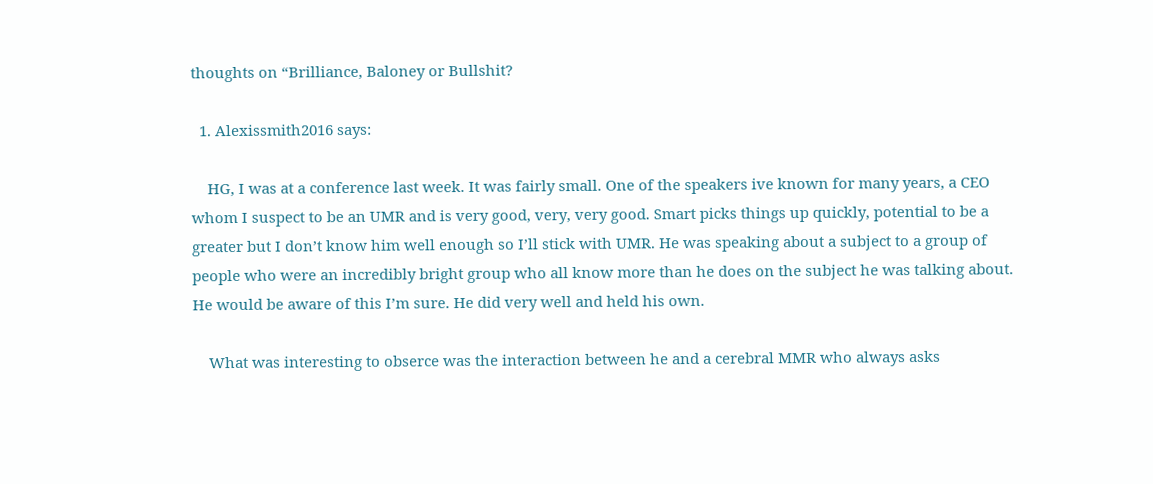thoughts on “Brilliance, Baloney or Bullshit?

  1. Alexissmith2016 says:

    HG, I was at a conference last week. It was fairly small. One of the speakers ive known for many years, a CEO whom I suspect to be an UMR and is very good, very, very good. Smart picks things up quickly, potential to be a greater but I don’t know him well enough so I’ll stick with UMR. He was speaking about a subject to a group of people who were an incredibly bright group who all know more than he does on the subject he was talking about. He would be aware of this I’m sure. He did very well and held his own.

    What was interesting to obserce was the interaction between he and a cerebral MMR who always asks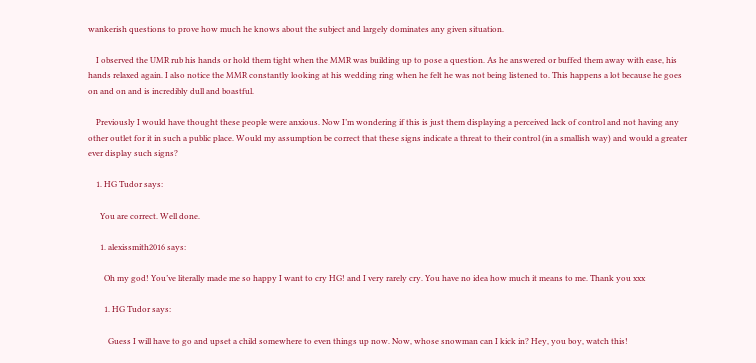wankerish questions to prove how much he knows about the subject and largely dominates any given situation.

    I observed the UMR rub his hands or hold them tight when the MMR was building up to pose a question. As he answered or buffed them away with ease, his hands relaxed again. I also notice the MMR constantly looking at his wedding ring when he felt he was not being listened to. This happens a lot because he goes on and on and is incredibly dull and boastful.

    Previously I would have thought these people were anxious. Now I’m wondering if this is just them displaying a perceived lack of control and not having any other outlet for it in such a public place. Would my assumption be correct that these signs indicate a threat to their control (in a smallish way) and would a greater ever display such signs?

    1. HG Tudor says:

      You are correct. Well done.

      1. alexissmith2016 says:

        Oh my god! You’ve literally made me so happy I want to cry HG! and I very rarely cry. You have no idea how much it means to me. Thank you xxx

        1. HG Tudor says:

          Guess I will have to go and upset a child somewhere to even things up now. Now, whose snowman can I kick in? Hey, you boy, watch this!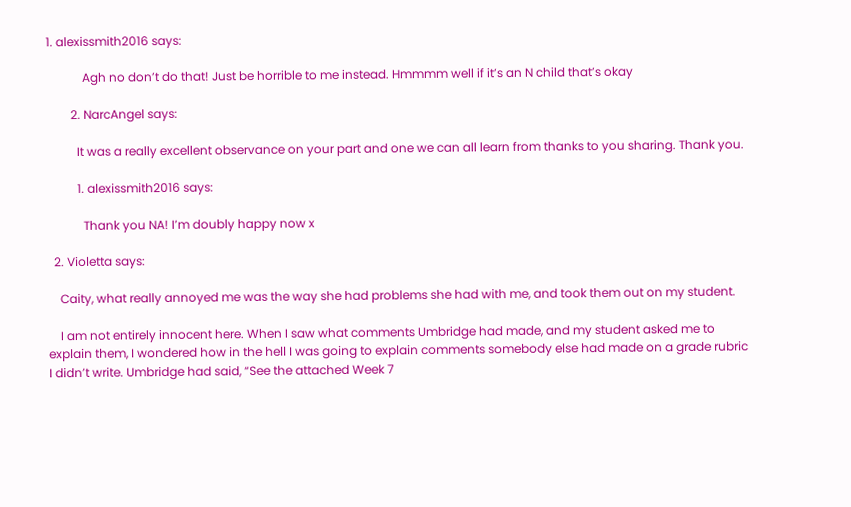1. alexissmith2016 says:

            Agh no don’t do that! Just be horrible to me instead. Hmmmm well if it’s an N child that’s okay

        2. NarcAngel says:

          It was a really excellent observance on your part and one we can all learn from thanks to you sharing. Thank you.

          1. alexissmith2016 says:

            Thank you NA! I’m doubly happy now x

  2. Violetta says:

    Caity, what really annoyed me was the way she had problems she had with me, and took them out on my student.

    I am not entirely innocent here. When I saw what comments Umbridge had made, and my student asked me to explain them, I wondered how in the hell I was going to explain comments somebody else had made on a grade rubric I didn’t write. Umbridge had said, “See the attached Week 7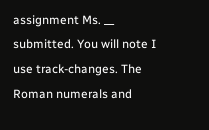assignment Ms. __ submitted. You will note I use track-changes. The Roman numerals and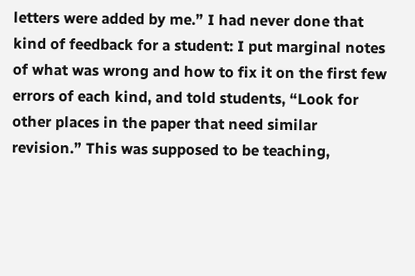letters were added by me.” I had never done that kind of feedback for a student: I put marginal notes of what was wrong and how to fix it on the first few errors of each kind, and told students, “Look for other places in the paper that need similar revision.” This was supposed to be teaching,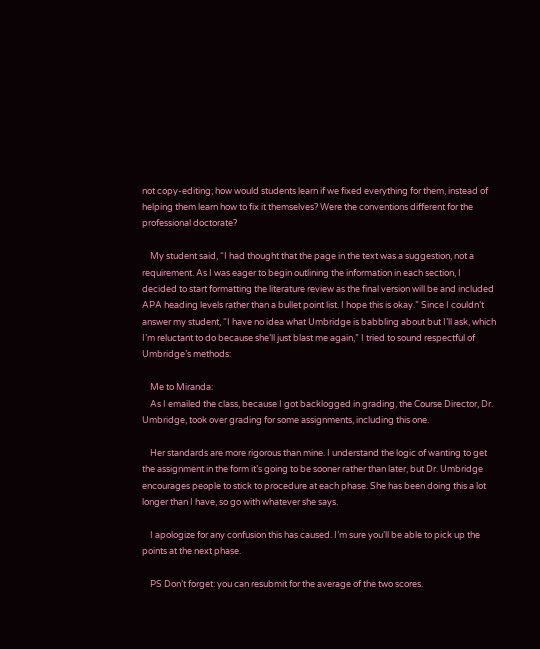not copy-editing; how would students learn if we fixed everything for them, instead of helping them learn how to fix it themselves? Were the conventions different for the professional doctorate?

    My student said, “I had thought that the page in the text was a suggestion, not a requirement. As I was eager to begin outlining the information in each section, I decided to start formatting the literature review as the final version will be and included APA heading levels rather than a bullet point list. I hope this is okay.” Since I couldn’t answer my student, “I have no idea what Umbridge is babbling about but I’ll ask, which I’m reluctant to do because she’ll just blast me again,” I tried to sound respectful of Umbridge’s methods:

    Me to Miranda:
    As I emailed the class, because I got backlogged in grading, the Course Director, Dr. Umbridge, took over grading for some assignments, including this one.

    Her standards are more rigorous than mine. I understand the logic of wanting to get the assignment in the form it’s going to be sooner rather than later, but Dr. Umbridge encourages people to stick to procedure at each phase. She has been doing this a lot longer than I have, so go with whatever she says.

    I apologize for any confusion this has caused. I’m sure you’ll be able to pick up the points at the next phase.

    PS Don’t forget: you can resubmit for the average of the two scores.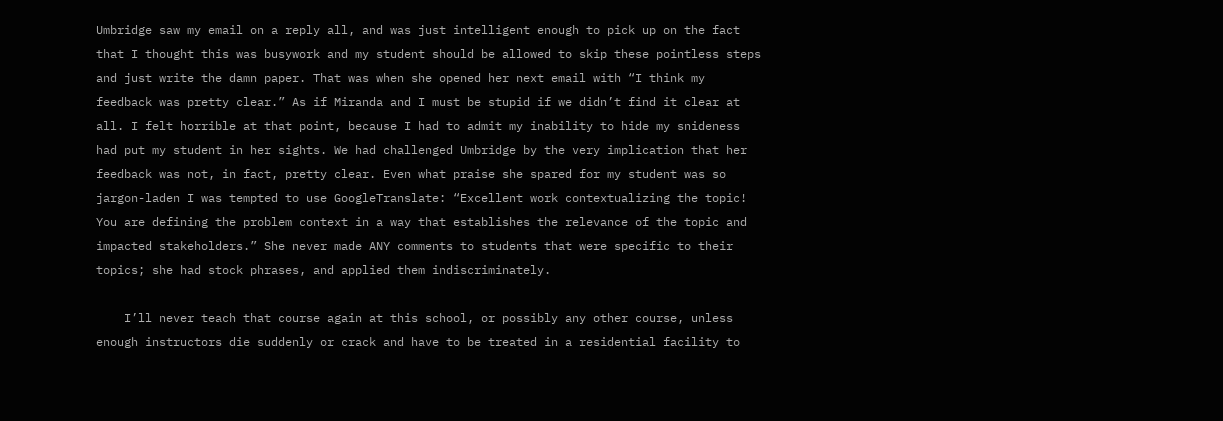Umbridge saw my email on a reply all, and was just intelligent enough to pick up on the fact that I thought this was busywork and my student should be allowed to skip these pointless steps and just write the damn paper. That was when she opened her next email with “I think my feedback was pretty clear.” As if Miranda and I must be stupid if we didn’t find it clear at all. I felt horrible at that point, because I had to admit my inability to hide my snideness had put my student in her sights. We had challenged Umbridge by the very implication that her feedback was not, in fact, pretty clear. Even what praise she spared for my student was so jargon-laden I was tempted to use GoogleTranslate: “Excellent work contextualizing the topic! You are defining the problem context in a way that establishes the relevance of the topic and impacted stakeholders.” She never made ANY comments to students that were specific to their topics; she had stock phrases, and applied them indiscriminately.

    I’ll never teach that course again at this school, or possibly any other course, unless enough instructors die suddenly or crack and have to be treated in a residential facility to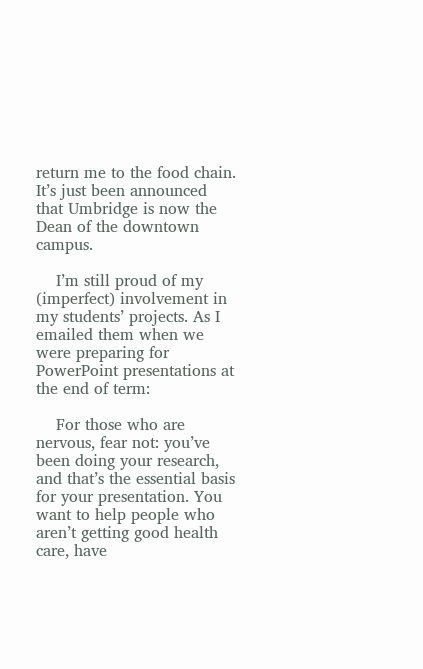return me to the food chain. It’s just been announced that Umbridge is now the Dean of the downtown campus.

    I’m still proud of my (imperfect) involvement in my students’ projects. As I emailed them when we were preparing for PowerPoint presentations at the end of term:

    For those who are nervous, fear not: you’ve been doing your research, and that’s the essential basis for your presentation. You want to help people who aren’t getting good health care, have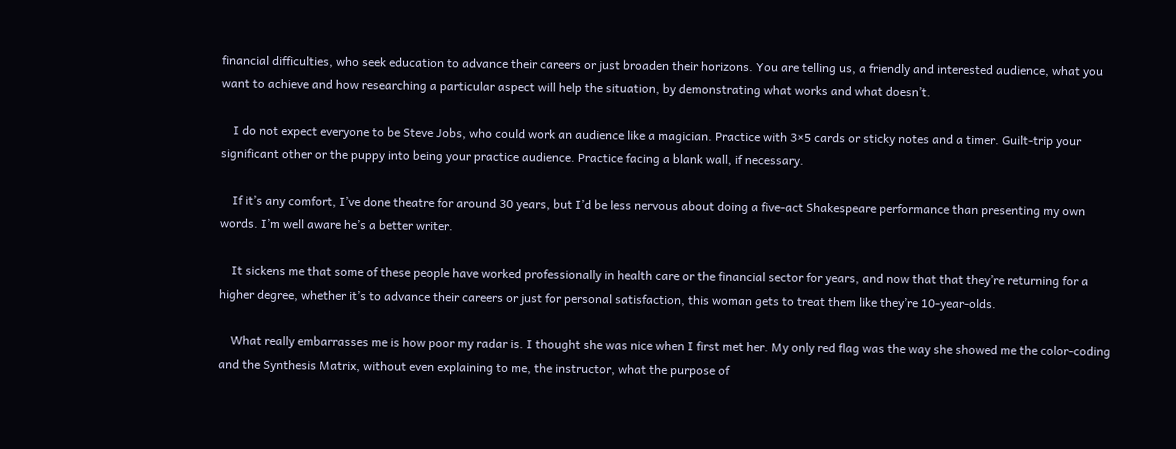financial difficulties, who seek education to advance their careers or just broaden their horizons. You are telling us, a friendly and interested audience, what you want to achieve and how researching a particular aspect will help the situation, by demonstrating what works and what doesn’t.

    I do not expect everyone to be Steve Jobs, who could work an audience like a magician. Practice with 3×5 cards or sticky notes and a timer. Guilt-trip your significant other or the puppy into being your practice audience. Practice facing a blank wall, if necessary.

    If it’s any comfort, I’ve done theatre for around 30 years, but I’d be less nervous about doing a five-act Shakespeare performance than presenting my own words. I’m well aware he’s a better writer.

    It sickens me that some of these people have worked professionally in health care or the financial sector for years, and now that that they’re returning for a higher degree, whether it’s to advance their careers or just for personal satisfaction, this woman gets to treat them like they’re 10-year-olds.

    What really embarrasses me is how poor my radar is. I thought she was nice when I first met her. My only red flag was the way she showed me the color-coding and the Synthesis Matrix, without even explaining to me, the instructor, what the purpose of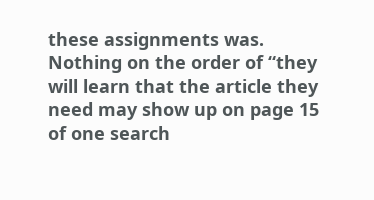these assignments was. Nothing on the order of “they will learn that the article they need may show up on page 15 of one search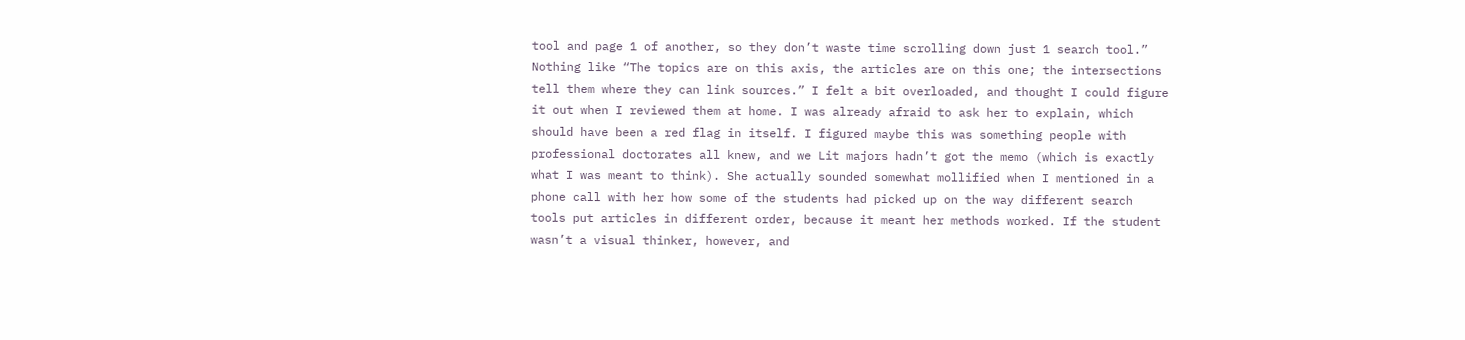tool and page 1 of another, so they don’t waste time scrolling down just 1 search tool.” Nothing like “The topics are on this axis, the articles are on this one; the intersections tell them where they can link sources.” I felt a bit overloaded, and thought I could figure it out when I reviewed them at home. I was already afraid to ask her to explain, which should have been a red flag in itself. I figured maybe this was something people with professional doctorates all knew, and we Lit majors hadn’t got the memo (which is exactly what I was meant to think). She actually sounded somewhat mollified when I mentioned in a phone call with her how some of the students had picked up on the way different search tools put articles in different order, because it meant her methods worked. If the student wasn’t a visual thinker, however, and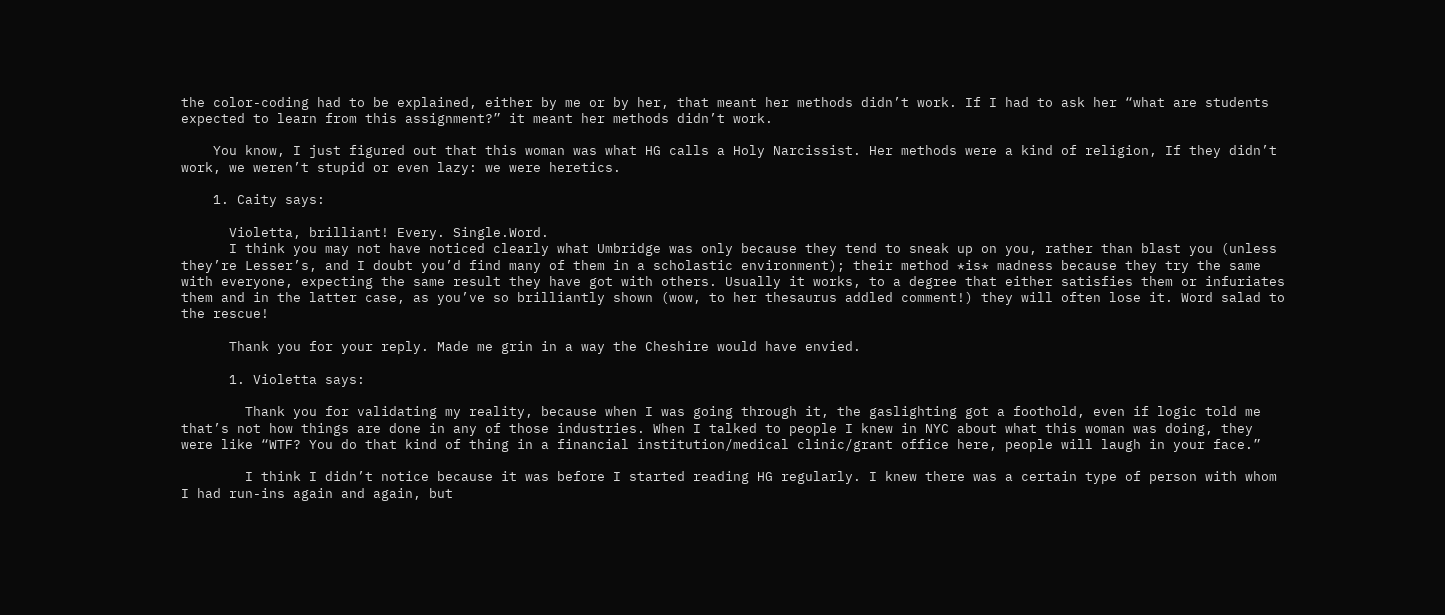the color-coding had to be explained, either by me or by her, that meant her methods didn’t work. If I had to ask her “what are students expected to learn from this assignment?” it meant her methods didn’t work.

    You know, I just figured out that this woman was what HG calls a Holy Narcissist. Her methods were a kind of religion, If they didn’t work, we weren’t stupid or even lazy: we were heretics.

    1. Caity says:

      Violetta, brilliant! Every. Single.Word.
      I think you may not have noticed clearly what Umbridge was only because they tend to sneak up on you, rather than blast you (unless they’re Lesser’s, and I doubt you’d find many of them in a scholastic environment); their method *is* madness because they try the same with everyone, expecting the same result they have got with others. Usually it works, to a degree that either satisfies them or infuriates them and in the latter case, as you’ve so brilliantly shown (wow, to her thesaurus addled comment!) they will often lose it. Word salad to the rescue!

      Thank you for your reply. Made me grin in a way the Cheshire would have envied.

      1. Violetta says:

        Thank you for validating my reality, because when I was going through it, the gaslighting got a foothold, even if logic told me that’s not how things are done in any of those industries. When I talked to people I knew in NYC about what this woman was doing, they were like “WTF? You do that kind of thing in a financial institution/medical clinic/grant office here, people will laugh in your face.”

        I think I didn’t notice because it was before I started reading HG regularly. I knew there was a certain type of person with whom I had run-ins again and again, but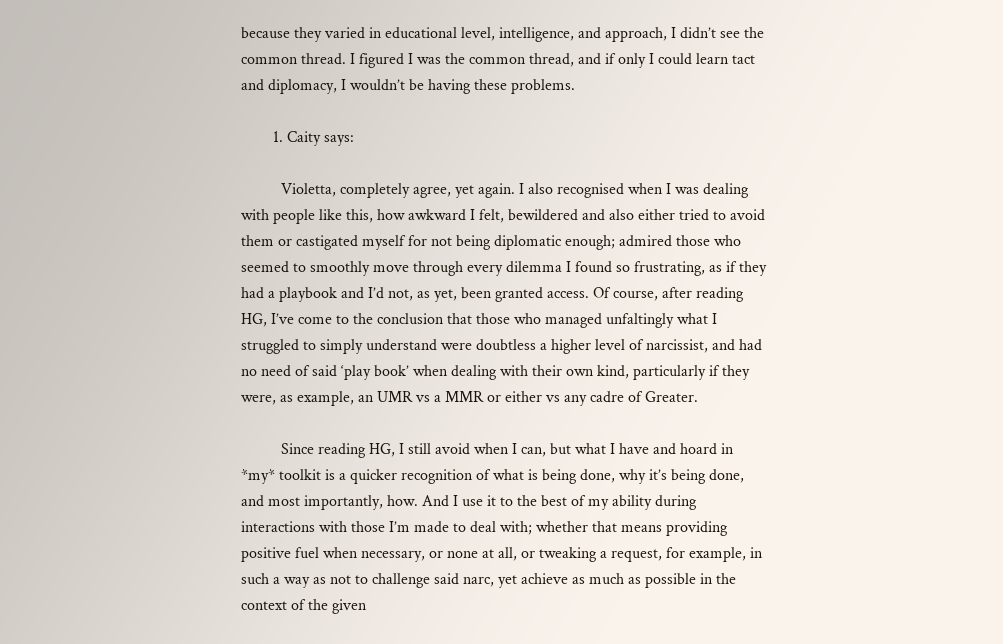because they varied in educational level, intelligence, and approach, I didn’t see the common thread. I figured I was the common thread, and if only I could learn tact and diplomacy, I wouldn’t be having these problems.

        1. Caity says:

          Violetta, completely agree, yet again. I also recognised when I was dealing with people like this, how awkward I felt, bewildered and also either tried to avoid them or castigated myself for not being diplomatic enough; admired those who seemed to smoothly move through every dilemma I found so frustrating, as if they had a playbook and I’d not, as yet, been granted access. Of course, after reading HG, I’ve come to the conclusion that those who managed unfaltingly what I struggled to simply understand were doubtless a higher level of narcissist, and had no need of said ‘play book’ when dealing with their own kind, particularly if they were, as example, an UMR vs a MMR or either vs any cadre of Greater.

          Since reading HG, I still avoid when I can, but what I have and hoard in *my* toolkit is a quicker recognition of what is being done, why it’s being done, and most importantly, how. And I use it to the best of my ability during interactions with those I’m made to deal with; whether that means providing positive fuel when necessary, or none at all, or tweaking a request, for example, in such a way as not to challenge said narc, yet achieve as much as possible in the context of the given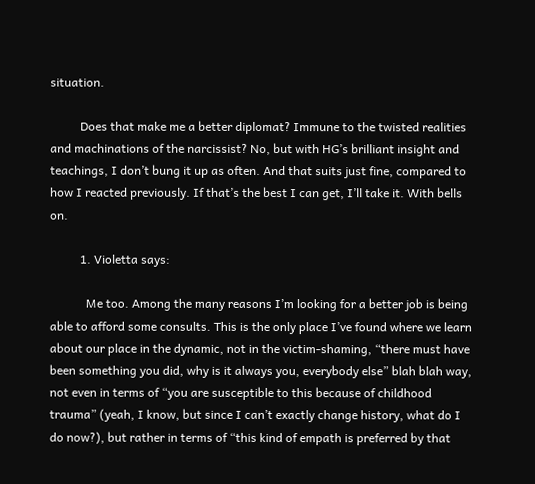situation.

          Does that make me a better diplomat? Immune to the twisted realities and machinations of the narcissist? No, but with HG’s brilliant insight and teachings, I don’t bung it up as often. And that suits just fine, compared to how I reacted previously. If that’s the best I can get, I’ll take it. With bells on.

          1. Violetta says:

            Me too. Among the many reasons I’m looking for a better job is being able to afford some consults. This is the only place I’ve found where we learn about our place in the dynamic, not in the victim-shaming, “there must have been something you did, why is it always you, everybody else” blah blah way, not even in terms of “you are susceptible to this because of childhood trauma” (yeah, I know, but since I can’t exactly change history, what do I do now?), but rather in terms of “this kind of empath is preferred by that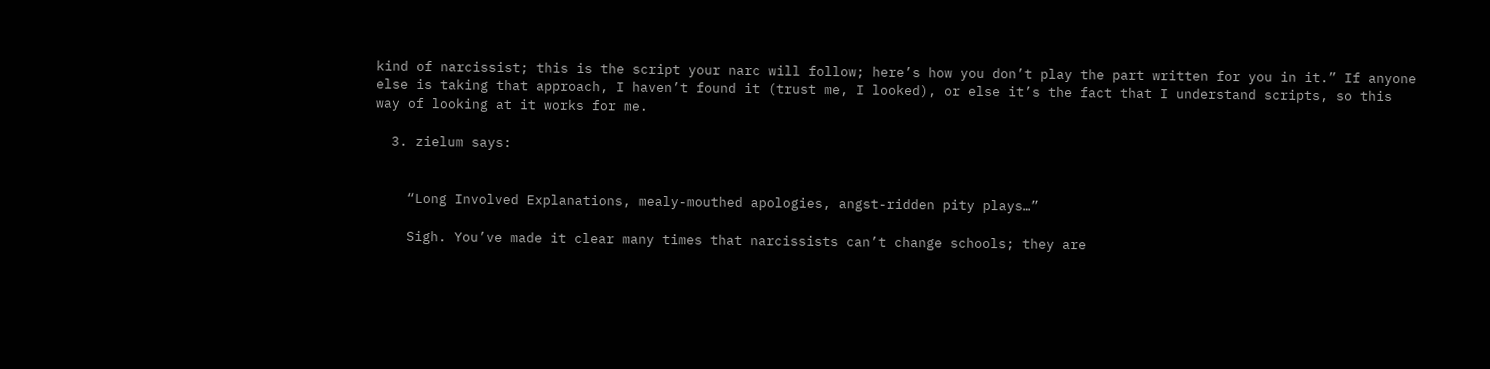kind of narcissist; this is the script your narc will follow; here’s how you don’t play the part written for you in it.” If anyone else is taking that approach, I haven’t found it (trust me, I looked), or else it’s the fact that I understand scripts, so this way of looking at it works for me.

  3. zielum says:


    “Long Involved Explanations, mealy-mouthed apologies, angst-ridden pity plays…”

    Sigh. You’ve made it clear many times that narcissists can’t change schools; they are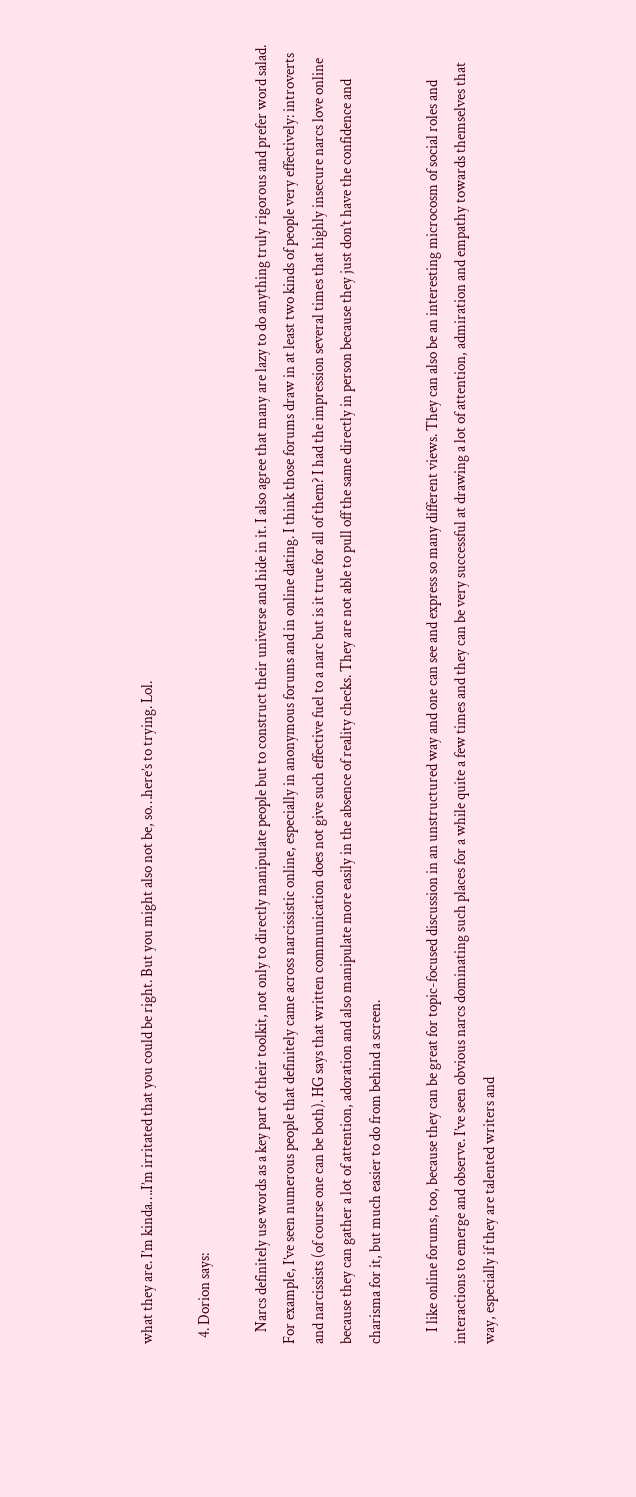what they are. I’m kinda….I’m irritated that you could be right. But you might also not be, so…here’s to trying. Lol.

  4. Dorion says:

    Narcs definitely use words as a key part of their toolkit, not only to directly manipulate people but to construct their universe and hide in it. I also agree that many are lazy to do anything truly rigorous and prefer word salad. For example, I’ve seen numerous people that definitely came across narcissistic online, especially in anonymous forums and in online dating. I think those forums draw in at least two kinds of people very effectively: introverts and narcissists (of course one can be both). HG says that written communication does not give such effective fuel to a narc but is it true for all of them? I had the impression several times that highly insecure narcs love online because they can gather a lot of attention, adoration and also manipulate more easily in the absence of reality checks. They are not able to pull off the same directly in person because they just don’t have the confidence and charisma for it, but much easier to do from behind a screen.

    I like online forums, too, because they can be great for topic-focused discussion in an unstructured way and one can see and express so many different views. They can also be an interesting microcosm of social roles and interactions to emerge and observe. I’ve seen obvious narcs dominating such places for a while quite a few times and they can be very successful at drawing a lot of attention, admiration and empathy towards themselves that way, especially if they are talented writers and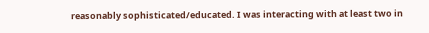reasonably sophisticated/educated. I was interacting with at least two in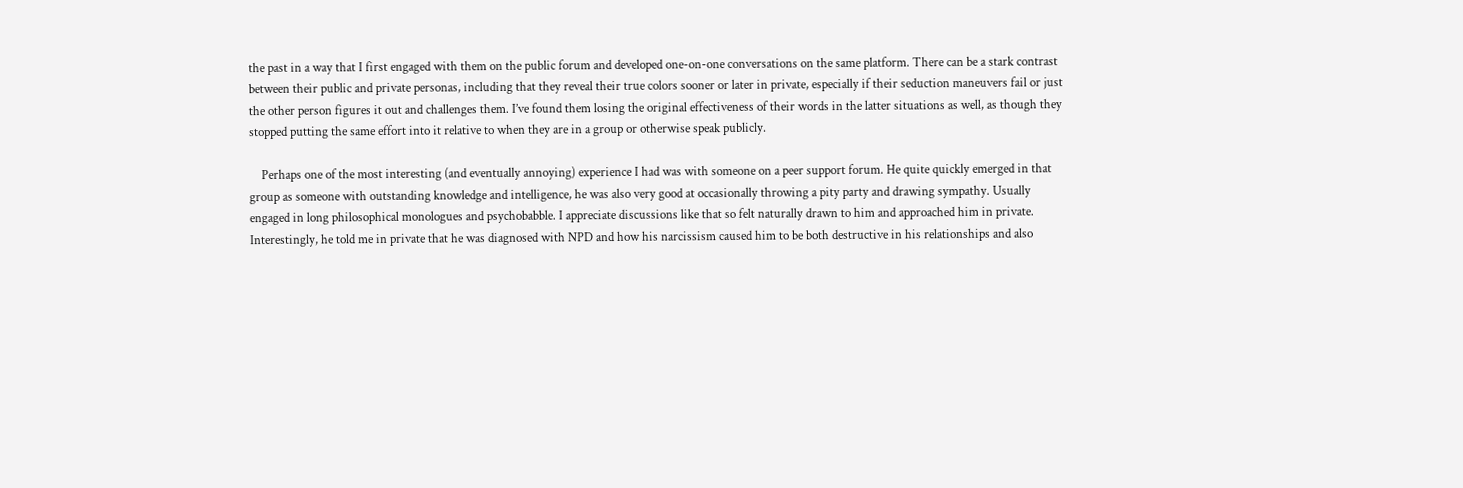the past in a way that I first engaged with them on the public forum and developed one-on-one conversations on the same platform. There can be a stark contrast between their public and private personas, including that they reveal their true colors sooner or later in private, especially if their seduction maneuvers fail or just the other person figures it out and challenges them. I’ve found them losing the original effectiveness of their words in the latter situations as well, as though they stopped putting the same effort into it relative to when they are in a group or otherwise speak publicly.

    Perhaps one of the most interesting (and eventually annoying) experience I had was with someone on a peer support forum. He quite quickly emerged in that group as someone with outstanding knowledge and intelligence, he was also very good at occasionally throwing a pity party and drawing sympathy. Usually engaged in long philosophical monologues and psychobabble. I appreciate discussions like that so felt naturally drawn to him and approached him in private. Interestingly, he told me in private that he was diagnosed with NPD and how his narcissism caused him to be both destructive in his relationships and also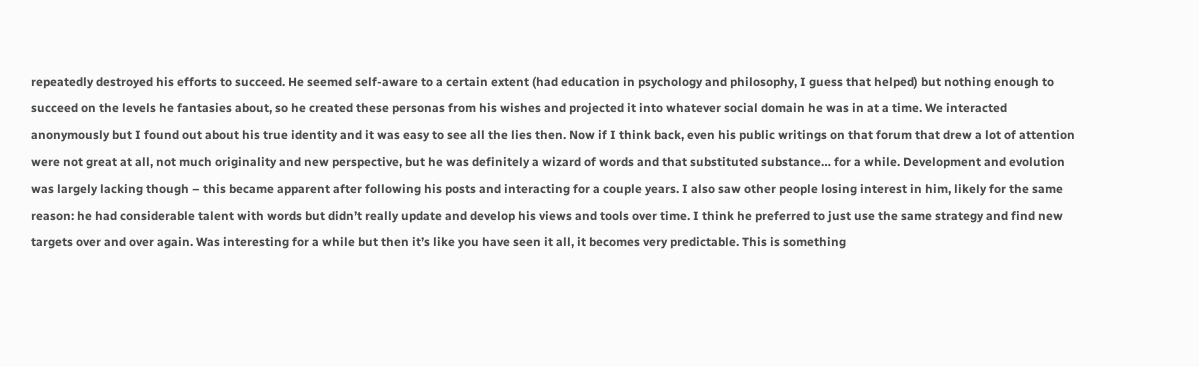repeatedly destroyed his efforts to succeed. He seemed self-aware to a certain extent (had education in psychology and philosophy, I guess that helped) but nothing enough to succeed on the levels he fantasies about, so he created these personas from his wishes and projected it into whatever social domain he was in at a time. We interacted anonymously but I found out about his true identity and it was easy to see all the lies then. Now if I think back, even his public writings on that forum that drew a lot of attention were not great at all, not much originality and new perspective, but he was definitely a wizard of words and that substituted substance… for a while. Development and evolution was largely lacking though – this became apparent after following his posts and interacting for a couple years. I also saw other people losing interest in him, likely for the same reason: he had considerable talent with words but didn’t really update and develop his views and tools over time. I think he preferred to just use the same strategy and find new targets over and over again. Was interesting for a while but then it’s like you have seen it all, it becomes very predictable. This is something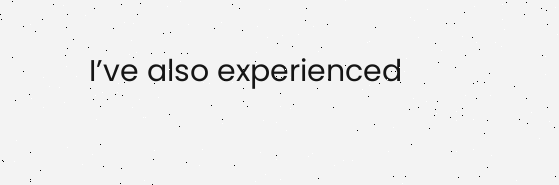I’ve also experienced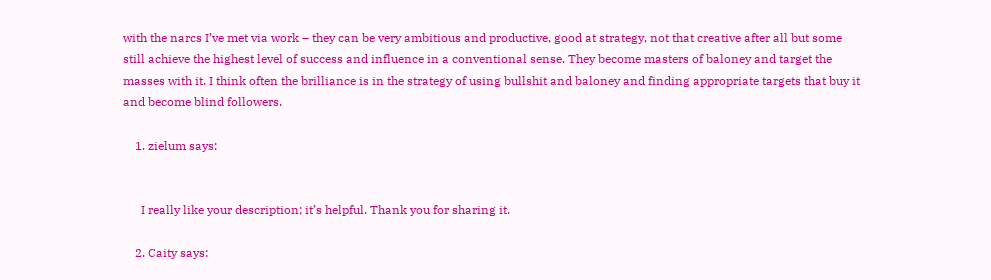with the narcs I’ve met via work – they can be very ambitious and productive, good at strategy, not that creative after all but some still achieve the highest level of success and influence in a conventional sense. They become masters of baloney and target the masses with it. I think often the brilliance is in the strategy of using bullshit and baloney and finding appropriate targets that buy it and become blind followers.

    1. zielum says:


      I really like your description; it’s helpful. Thank you for sharing it.

    2. Caity says: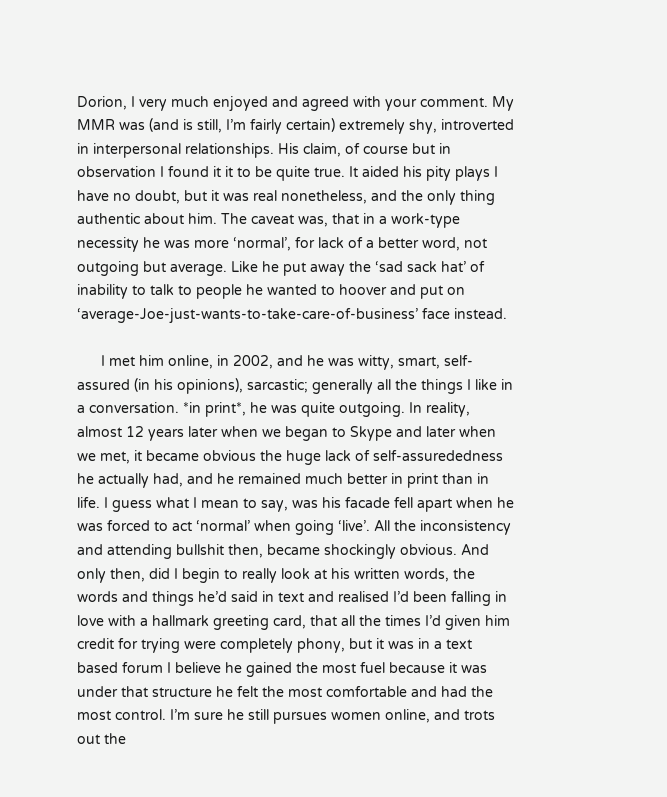Dorion, I very much enjoyed and agreed with your comment. My MMR was (and is still, I’m fairly certain) extremely shy, introverted in interpersonal relationships. His claim, of course but in observation I found it it to be quite true. It aided his pity plays I have no doubt, but it was real nonetheless, and the only thing authentic about him. The caveat was, that in a work-type necessity he was more ‘normal’, for lack of a better word, not outgoing but average. Like he put away the ‘sad sack hat’ of inability to talk to people he wanted to hoover and put on ‘average-Joe-just-wants-to-take-care-of-business’ face instead.

      I met him online, in 2002, and he was witty, smart, self-assured (in his opinions), sarcastic; generally all the things I like in a conversation. *in print*, he was quite outgoing. In reality, almost 12 years later when we began to Skype and later when we met, it became obvious the huge lack of self-assurededness he actually had, and he remained much better in print than in life. I guess what I mean to say, was his facade fell apart when he was forced to act ‘normal’ when going ‘live’. All the inconsistency and attending bullshit then, became shockingly obvious. And only then, did I begin to really look at his written words, the words and things he’d said in text and realised I’d been falling in love with a hallmark greeting card, that all the times I’d given him credit for trying were completely phony, but it was in a text based forum I believe he gained the most fuel because it was under that structure he felt the most comfortable and had the most control. I’m sure he still pursues women online, and trots out the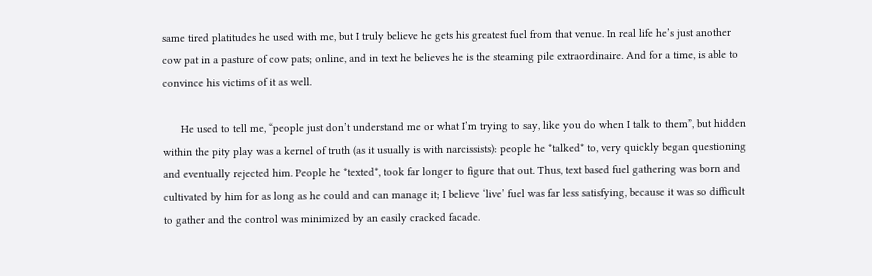same tired platitudes he used with me, but I truly believe he gets his greatest fuel from that venue. In real life he’s just another cow pat in a pasture of cow pats; online, and in text he believes he is the steaming pile extraordinaire. And for a time, is able to convince his victims of it as well.

      He used to tell me, “people just don’t understand me or what I’m trying to say, like you do when I talk to them”, but hidden within the pity play was a kernel of truth (as it usually is with narcissists): people he *talked* to, very quickly began questioning and eventually rejected him. People he *texted*, took far longer to figure that out. Thus, text based fuel gathering was born and cultivated by him for as long as he could and can manage it; I believe ‘live’ fuel was far less satisfying, because it was so difficult to gather and the control was minimized by an easily cracked facade.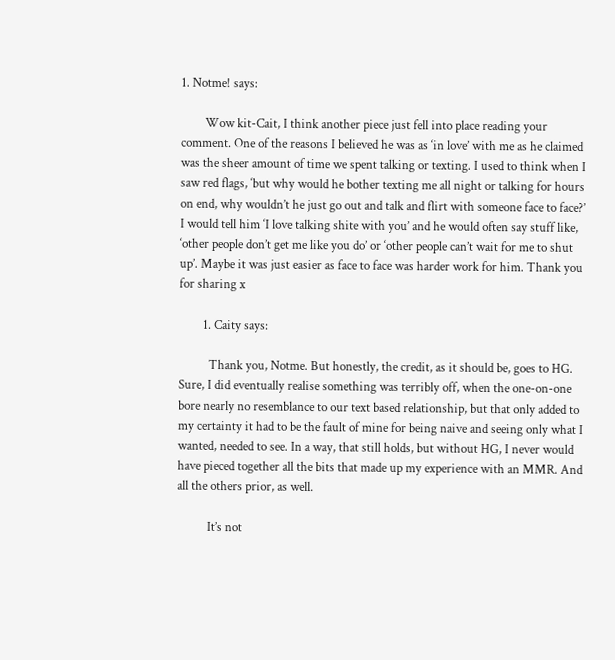1. Notme! says:

        Wow kit-Cait, I think another piece just fell into place reading your comment. One of the reasons I believed he was as ‘in love’ with me as he claimed was the sheer amount of time we spent talking or texting. I used to think when I saw red flags, ‘but why would he bother texting me all night or talking for hours on end, why wouldn’t he just go out and talk and flirt with someone face to face?’ I would tell him ‘I love talking shite with you’ and he would often say stuff like, ‘other people don’t get me like you do’ or ‘other people can’t wait for me to shut up’. Maybe it was just easier as face to face was harder work for him. Thank you for sharing x

        1. Caity says:

          Thank you, Notme. But honestly, the credit, as it should be, goes to HG. Sure, I did eventually realise something was terribly off, when the one-on-one bore nearly no resemblance to our text based relationship, but that only added to my certainty it had to be the fault of mine for being naive and seeing only what I wanted, needed to see. In a way, that still holds, but without HG, I never would have pieced together all the bits that made up my experience with an MMR. And all the others prior, as well.

          It’s not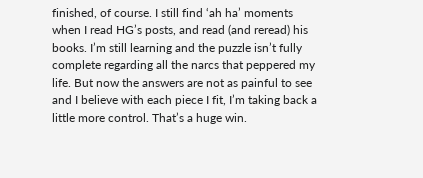finished, of course. I still find ‘ah ha’ moments when I read HG’s posts, and read (and reread) his books. I’m still learning and the puzzle isn’t fully complete regarding all the narcs that peppered my life. But now the answers are not as painful to see and I believe with each piece I fit, I’m taking back a little more control. That’s a huge win.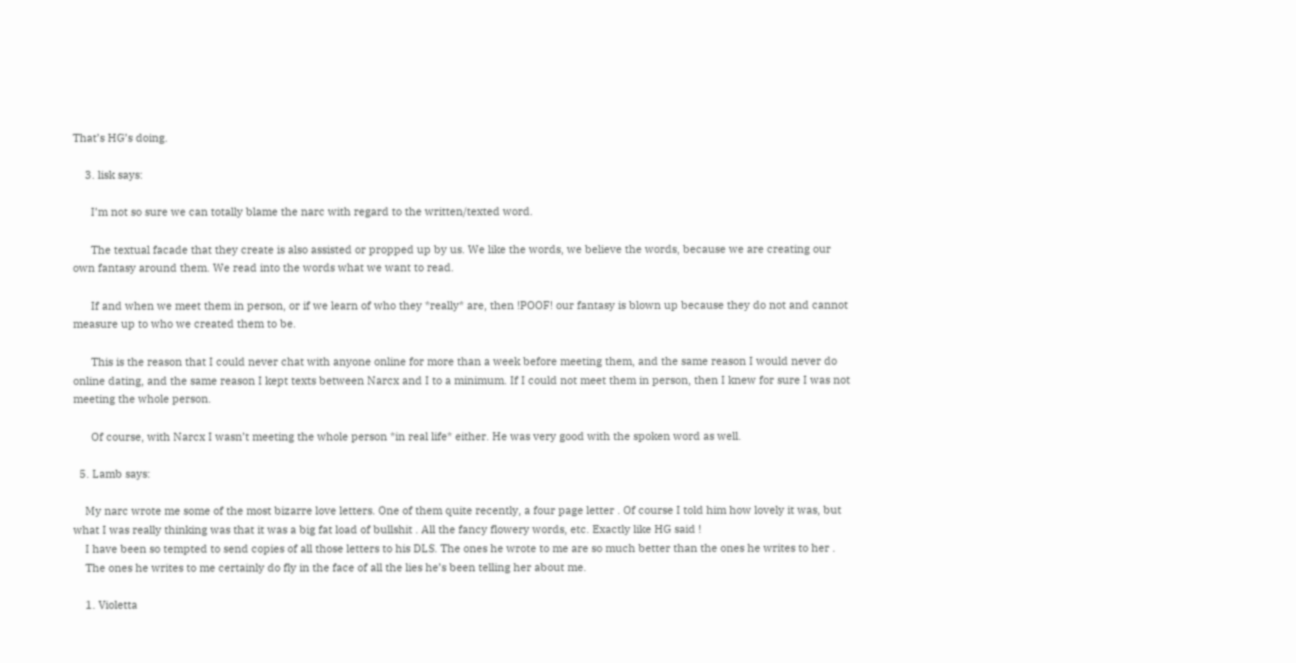That’s HG’s doing.

    3. lisk says:

      I’m not so sure we can totally blame the narc with regard to the written/texted word.

      The textual facade that they create is also assisted or propped up by us. We like the words, we believe the words, because we are creating our own fantasy around them. We read into the words what we want to read.

      If and when we meet them in person, or if we learn of who they *really* are, then !POOF! our fantasy is blown up because they do not and cannot measure up to who we created them to be.

      This is the reason that I could never chat with anyone online for more than a week before meeting them, and the same reason I would never do online dating, and the same reason I kept texts between Narcx and I to a minimum. If I could not meet them in person, then I knew for sure I was not meeting the whole person.

      Of course, with Narcx I wasn’t meeting the whole person *in real life* either. He was very good with the spoken word as well.

  5. Lamb says:

    My narc wrote me some of the most bizarre love letters. One of them quite recently, a four page letter . Of course I told him how lovely it was, but what I was really thinking was that it was a big fat load of bullshit . All the fancy flowery words, etc. Exactly like HG said !
    I have been so tempted to send copies of all those letters to his DLS. The ones he wrote to me are so much better than the ones he writes to her .
    The ones he writes to me certainly do fly in the face of all the lies he’s been telling her about me.

    1. Violetta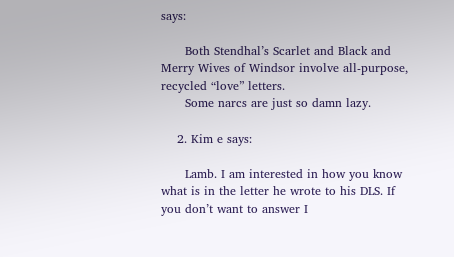says:

      Both Stendhal’s Scarlet and Black and Merry Wives of Windsor involve all-purpose, recycled “love” letters.
      Some narcs are just so damn lazy.

    2. Kim e says:

      Lamb. I am interested in how you know what is in the letter he wrote to his DLS. If you don’t want to answer I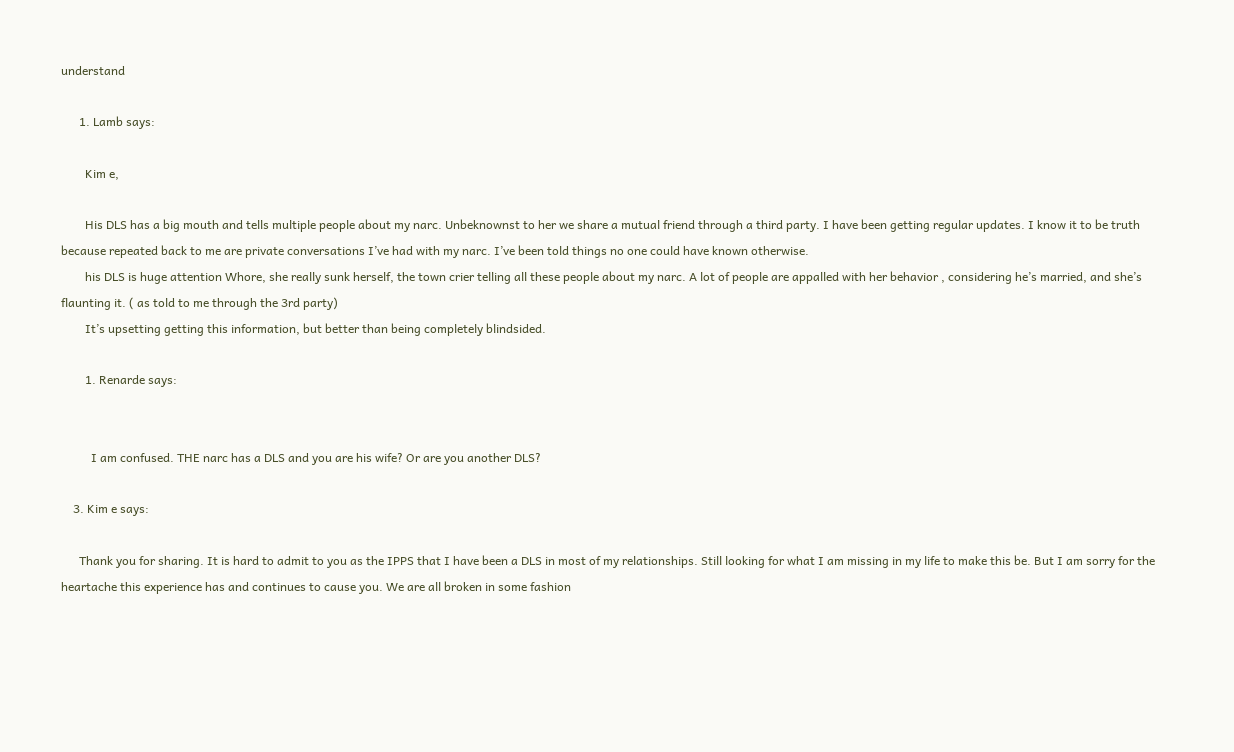understand

      1. Lamb says:

        Kim e,

        His DLS has a big mouth and tells multiple people about my narc. Unbeknownst to her we share a mutual friend through a third party. I have been getting regular updates. I know it to be truth because repeated back to me are private conversations I’ve had with my narc. I’ve been told things no one could have known otherwise.
        his DLS is huge attention Whore, she really sunk herself, the town crier telling all these people about my narc. A lot of people are appalled with her behavior , considering he’s married, and she’s flaunting it. ( as told to me through the 3rd party)
        It’s upsetting getting this information, but better than being completely blindsided.

        1. Renarde says:


          I am confused. THE narc has a DLS and you are his wife? Or are you another DLS?

    3. Kim e says:

      Thank you for sharing. It is hard to admit to you as the IPPS that I have been a DLS in most of my relationships. Still looking for what I am missing in my life to make this be. But I am sorry for the heartache this experience has and continues to cause you. We are all broken in some fashion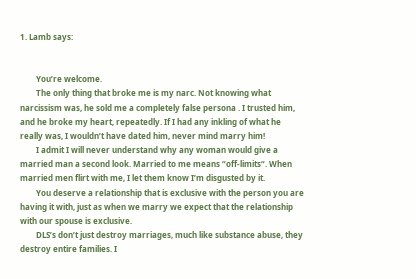1. Lamb says:


        You’re welcome.
        The only thing that broke me is my narc. Not knowing what narcissism was, he sold me a completely false persona . I trusted him, and he broke my heart, repeatedly. If I had any inkling of what he really was, I wouldn’t have dated him, never mind marry him!
        I admit I will never understand why any woman would give a married man a second look. Married to me means “off-limits“. When married men flirt with me, I let them know I’m disgusted by it.
        You deserve a relationship that is exclusive with the person you are having it with, just as when we marry we expect that the relationship with our spouse is exclusive.
        DLS’s don’t just destroy marriages, much like substance abuse, they destroy entire families. I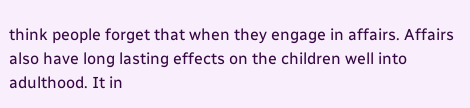think people forget that when they engage in affairs. Affairs also have long lasting effects on the children well into adulthood. It in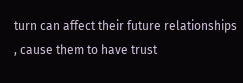turn can affect their future relationships , cause them to have trust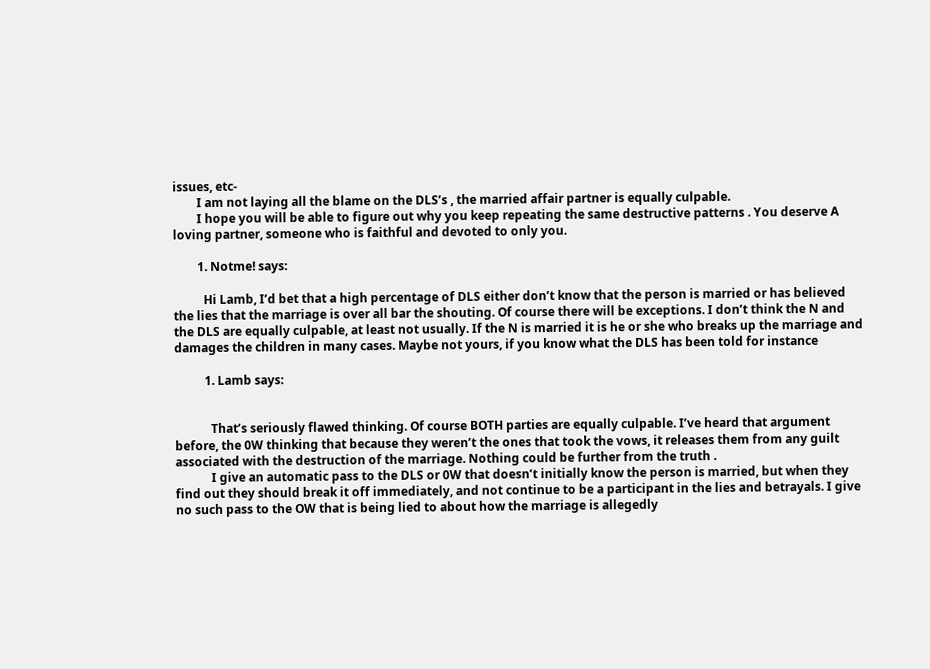issues, etc-
        I am not laying all the blame on the DLS’s , the married affair partner is equally culpable.
        I hope you will be able to figure out why you keep repeating the same destructive patterns . You deserve A loving partner, someone who is faithful and devoted to only you.

        1. Notme! says:

          Hi Lamb, I’d bet that a high percentage of DLS either don’t know that the person is married or has believed the lies that the marriage is over all bar the shouting. Of course there will be exceptions. I don’t think the N and the DLS are equally culpable, at least not usually. If the N is married it is he or she who breaks up the marriage and damages the children in many cases. Maybe not yours, if you know what the DLS has been told for instance

          1. Lamb says:


            That’s seriously flawed thinking. Of course BOTH parties are equally culpable. I’ve heard that argument before, the 0W thinking that because they weren’t the ones that took the vows, it releases them from any guilt associated with the destruction of the marriage. Nothing could be further from the truth .
            I give an automatic pass to the DLS or 0W that doesn’t initially know the person is married, but when they find out they should break it off immediately, and not continue to be a participant in the lies and betrayals. I give no such pass to the OW that is being lied to about how the marriage is allegedly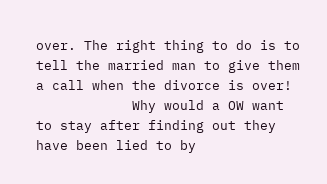over. The right thing to do is to tell the married man to give them a call when the divorce is over!
            Why would a OW want to stay after finding out they have been lied to by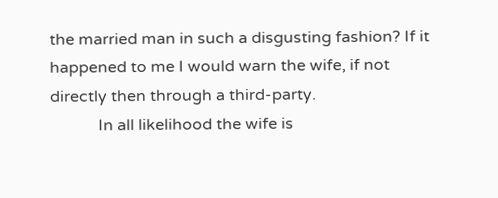the married man in such a disgusting fashion? If it happened to me I would warn the wife, if not directly then through a third-party.
            In all likelihood the wife is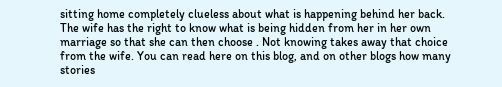sitting home completely clueless about what is happening behind her back. The wife has the right to know what is being hidden from her in her own marriage so that she can then choose . Not knowing takes away that choice from the wife. You can read here on this blog, and on other blogs how many stories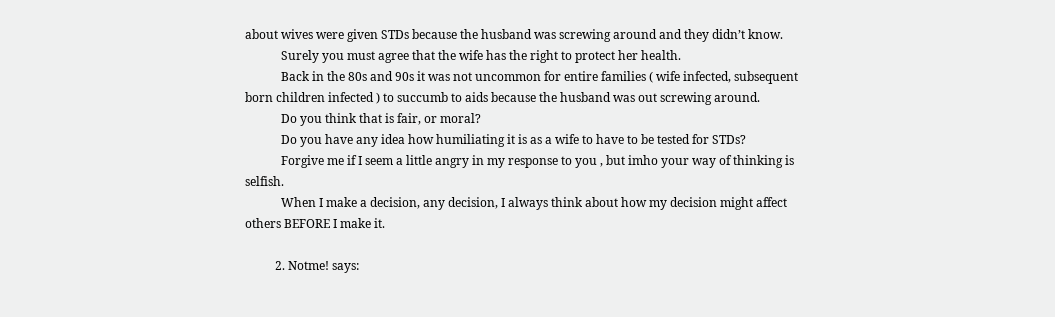about wives were given STDs because the husband was screwing around and they didn’t know.
            Surely you must agree that the wife has the right to protect her health.
            Back in the 80s and 90s it was not uncommon for entire families ( wife infected, subsequent born children infected ) to succumb to aids because the husband was out screwing around.
            Do you think that is fair, or moral?
            Do you have any idea how humiliating it is as a wife to have to be tested for STDs?
            Forgive me if I seem a little angry in my response to you , but imho your way of thinking is selfish.
            When I make a decision, any decision, I always think about how my decision might affect others BEFORE I make it.

          2. Notme! says: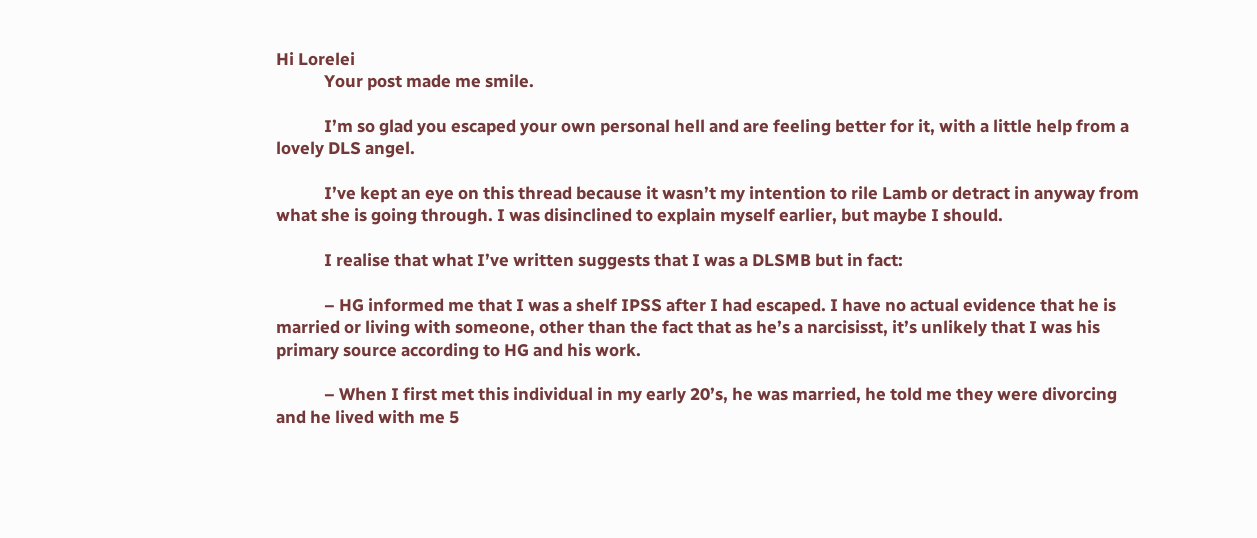Hi Lorelei
            Your post made me smile.

            I’m so glad you escaped your own personal hell and are feeling better for it, with a little help from a lovely DLS angel.

            I’ve kept an eye on this thread because it wasn’t my intention to rile Lamb or detract in anyway from what she is going through. I was disinclined to explain myself earlier, but maybe I should.

            I realise that what I’ve written suggests that I was a DLSMB but in fact:

            – HG informed me that I was a shelf IPSS after I had escaped. I have no actual evidence that he is married or living with someone, other than the fact that as he’s a narcisisst, it’s unlikely that I was his primary source according to HG and his work.

            – When I first met this individual in my early 20’s, he was married, he told me they were divorcing and he lived with me 5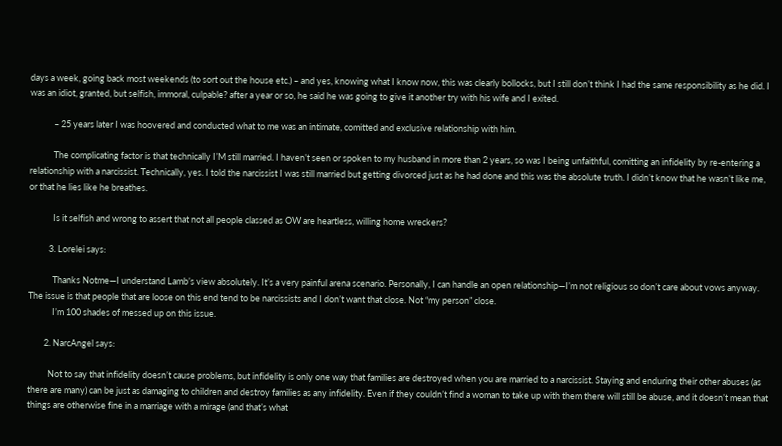days a week, going back most weekends (to sort out the house etc.) – and yes, knowing what I know now, this was clearly bollocks, but I still don’t think I had the same responsibility as he did. I was an idiot, granted, but selfish, immoral, culpable? after a year or so, he said he was going to give it another try with his wife and I exited.

            – 25 years later I was hoovered and conducted what to me was an intimate, comitted and exclusive relationship with him.

            The complicating factor is that technically I’M still married. I haven’t seen or spoken to my husband in more than 2 years, so was I being unfaithful, comitting an infidelity by re-entering a relationship with a narcissist. Technically, yes. I told the narcissist I was still married but getting divorced just as he had done and this was the absolute truth. I didn’t know that he wasn’t like me, or that he lies like he breathes.

            Is it selfish and wrong to assert that not all people classed as OW are heartless, willing home wreckers?

          3. Lorelei says:

            Thanks Notme—I understand Lamb’s view absolutely. It’s a very painful arena scenario. Personally, I can handle an open relationship—I’m not religious so don’t care about vows anyway. The issue is that people that are loose on this end tend to be narcissists and I don’t want that close. Not “my person” close.
            I’m 100 shades of messed up on this issue.

        2. NarcAngel says:

          Not to say that infidelity doesn’t cause problems, but infidelity is only one way that families are destroyed when you are married to a narcissist. Staying and enduring their other abuses (as there are many) can be just as damaging to children and destroy families as any infidelity. Even if they couldn’t find a woman to take up with them there will still be abuse, and it doesn’t mean that things are otherwise fine in a marriage with a mirage (and that’s what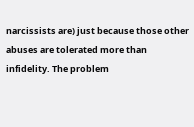narcissists are) just because those other abuses are tolerated more than infidelity. The problem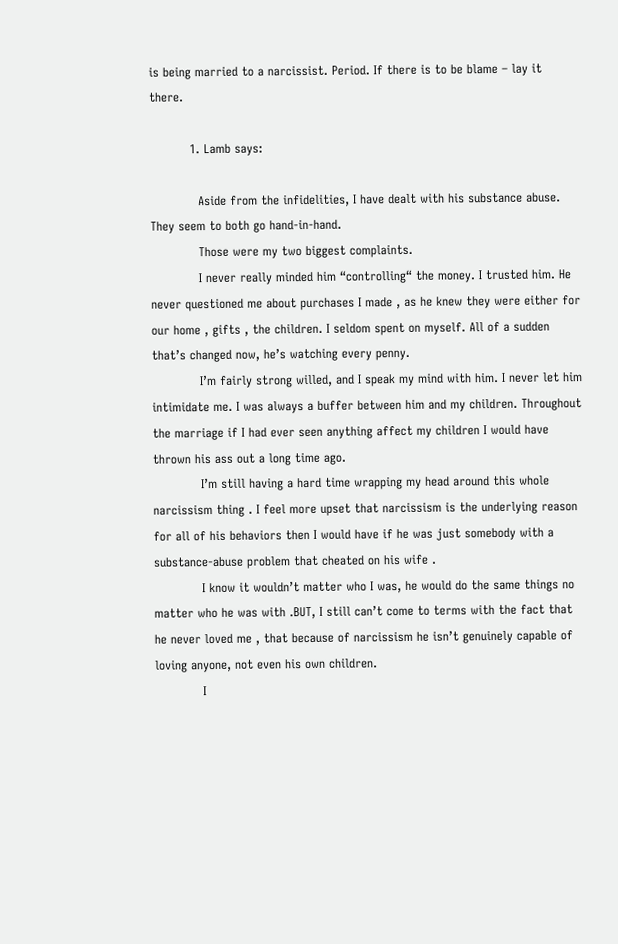is being married to a narcissist. Period. If there is to be blame – lay it there.

          1. Lamb says:

            Aside from the infidelities, I have dealt with his substance abuse. They seem to both go hand-in-hand.
            Those were my two biggest complaints.
            I never really minded him “controlling“ the money. I trusted him. He never questioned me about purchases I made , as he knew they were either for our home , gifts , the children. I seldom spent on myself. All of a sudden that’s changed now, he’s watching every penny.
            I’m fairly strong willed, and I speak my mind with him. I never let him intimidate me. I was always a buffer between him and my children. Throughout the marriage if I had ever seen anything affect my children I would have thrown his ass out a long time ago.
            I’m still having a hard time wrapping my head around this whole narcissism thing . I feel more upset that narcissism is the underlying reason for all of his behaviors then I would have if he was just somebody with a substance-abuse problem that cheated on his wife .
            I know it wouldn’t matter who I was, he would do the same things no matter who he was with .BUT, I still can’t come to terms with the fact that he never loved me , that because of narcissism he isn’t genuinely capable of loving anyone, not even his own children.
            I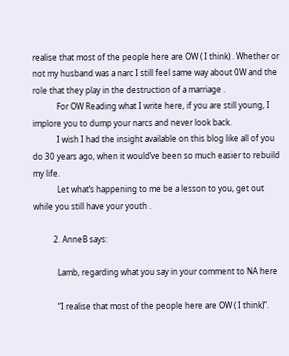realise that most of the people here are OW ( I think) . Whether or not my husband was a narc I still feel same way about 0W and the role that they play in the destruction of a marriage .
            For OW Reading what I write here, if you are still young, I implore you to dump your narcs and never look back.
            I wish I had the insight available on this blog like all of you do 30 years ago, when it would’ve been so much easier to rebuild my life.
            Let what’s happening to me be a lesson to you, get out while you still have your youth .

          2. AnneB says:

            Lamb, regarding what you say in your comment to NA here

            “I realise that most of the people here are OW ( I think)”.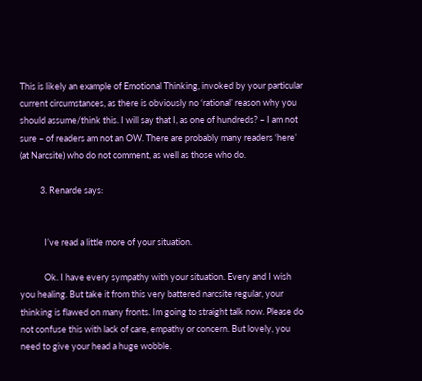This is likely an example of Emotional Thinking, invoked by your particular current circumstances, as there is obviously no ‘rational’ reason why you should assume/think this. I will say that I, as one of hundreds? – I am not sure – of readers am not an OW. There are probably many readers ‘here’ (at Narcsite) who do not comment, as well as those who do.

          3. Renarde says:


            I’ve read a little more of your situation.

            Ok. I have every sympathy with your situation. Every and I wish you healing. But take it from this very battered narcsite regular, your thinking is flawed on many fronts. Im going to straight talk now. Please do not confuse this with lack of care, empathy or concern. But lovely, you need to give your head a huge wobble.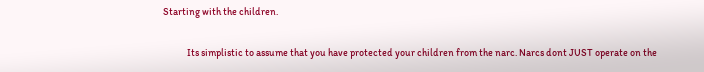Starting with the children.

            Its simplistic to assume that you have protected your children from the narc. Narcs dont JUST operate on the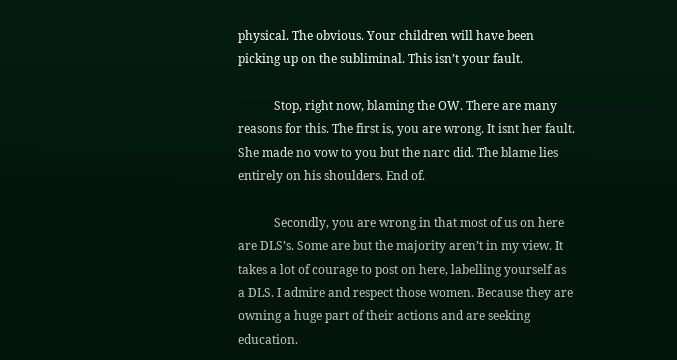physical. The obvious. Your children will have been picking up on the subliminal. This isn’t your fault.

            Stop, right now, blaming the OW. There are many reasons for this. The first is, you are wrong. It isnt her fault. She made no vow to you but the narc did. The blame lies entirely on his shoulders. End of.

            Secondly, you are wrong in that most of us on here are DLS’s. Some are but the majority aren’t in my view. It takes a lot of courage to post on here, labelling yourself as a DLS. I admire and respect those women. Because they are owning a huge part of their actions and are seeking education.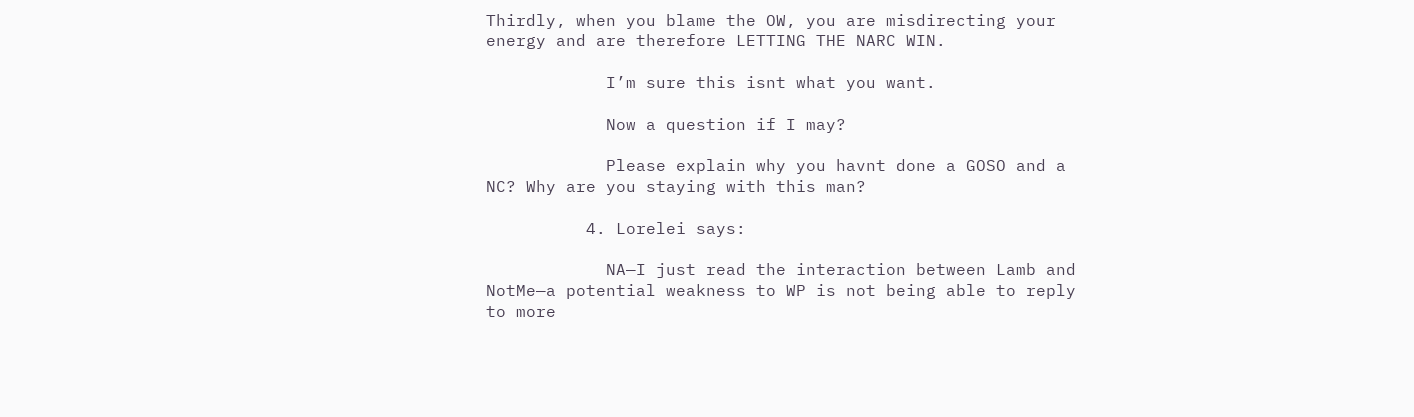Thirdly, when you blame the OW, you are misdirecting your energy and are therefore LETTING THE NARC WIN.

            I’m sure this isnt what you want.

            Now a question if I may?

            Please explain why you havnt done a GOSO and a NC? Why are you staying with this man?

          4. Lorelei says:

            NA—I just read the interaction between Lamb and NotMe—a potential weakness to WP is not being able to reply to more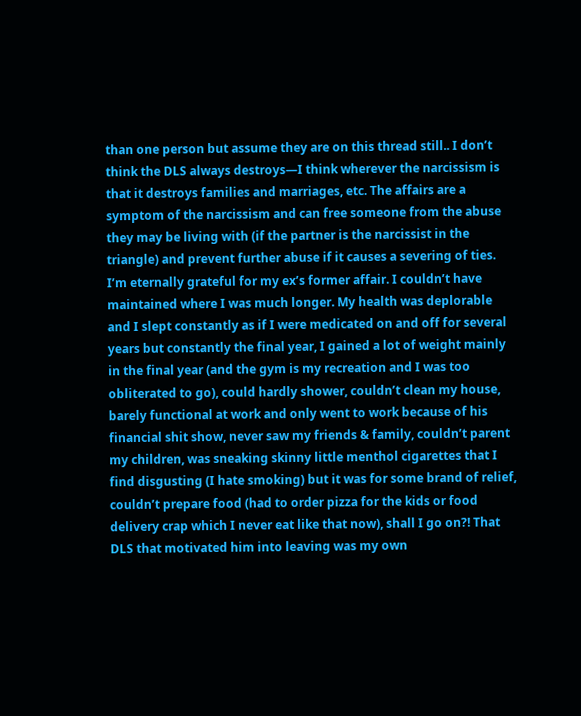than one person but assume they are on this thread still.. I don’t think the DLS always destroys—I think wherever the narcissism is that it destroys families and marriages, etc. The affairs are a symptom of the narcissism and can free someone from the abuse they may be living with (if the partner is the narcissist in the triangle) and prevent further abuse if it causes a severing of ties. I’m eternally grateful for my ex’s former affair. I couldn’t have maintained where I was much longer. My health was deplorable and I slept constantly as if I were medicated on and off for several years but constantly the final year, I gained a lot of weight mainly in the final year (and the gym is my recreation and I was too obliterated to go), could hardly shower, couldn’t clean my house, barely functional at work and only went to work because of his financial shit show, never saw my friends & family, couldn’t parent my children, was sneaking skinny little menthol cigarettes that I find disgusting (I hate smoking) but it was for some brand of relief, couldn’t prepare food (had to order pizza for the kids or food delivery crap which I never eat like that now), shall I go on?! That DLS that motivated him into leaving was my own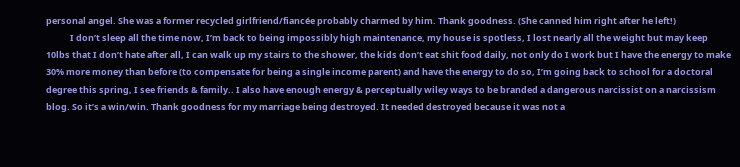personal angel. She was a former recycled girlfriend/fiancée probably charmed by him. Thank goodness. (She canned him right after he left!)
            I don’t sleep all the time now, I’m back to being impossibly high maintenance, my house is spotless, I lost nearly all the weight but may keep 10lbs that I don’t hate after all, I can walk up my stairs to the shower, the kids don’t eat shit food daily, not only do I work but I have the energy to make 30% more money than before (to compensate for being a single income parent) and have the energy to do so, I’m going back to school for a doctoral degree this spring, I see friends & family.. I also have enough energy & perceptually wiley ways to be branded a dangerous narcissist on a narcissism blog. So it’s a win/win. Thank goodness for my marriage being destroyed. It needed destroyed because it was not a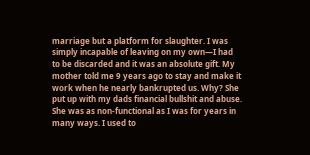marriage but a platform for slaughter. I was simply incapable of leaving on my own—I had to be discarded and it was an absolute gift. My mother told me 9 years ago to stay and make it work when he nearly bankrupted us. Why? She put up with my dads financial bullshit and abuse. She was as non-functional as I was for years in many ways. I used to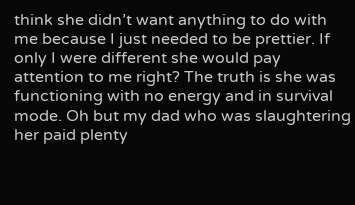think she didn’t want anything to do with me because I just needed to be prettier. If only I were different she would pay attention to me right? The truth is she was functioning with no energy and in survival mode. Oh but my dad who was slaughtering her paid plenty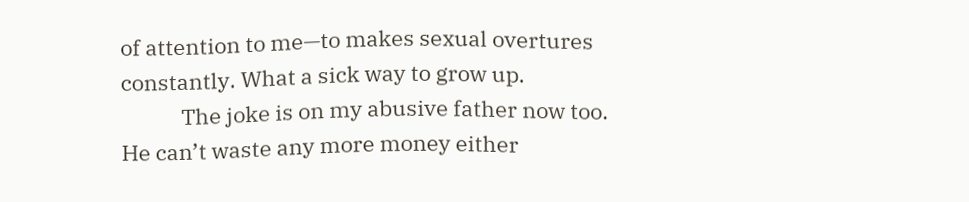of attention to me—to makes sexual overtures constantly. What a sick way to grow up.
            The joke is on my abusive father now too. He can’t waste any more money either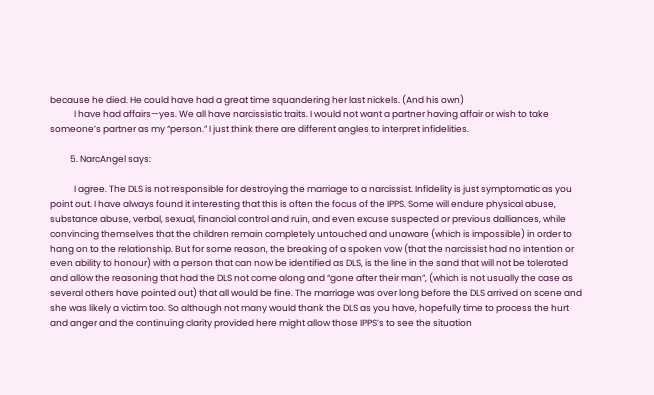because he died. He could have had a great time squandering her last nickels. (And his own)
            I have had affairs—yes. We all have narcissistic traits. I would not want a partner having affair or wish to take someone’s partner as my “person.” I just think there are different angles to interpret infidelities.

          5. NarcAngel says:

            I agree. The DLS is not responsible for destroying the marriage to a narcissist. Infidelity is just symptomatic as you point out. I have always found it interesting that this is often the focus of the IPPS. Some will endure physical abuse, substance abuse, verbal, sexual, financial control and ruin, and even excuse suspected or previous dalliances, while convincing themselves that the children remain completely untouched and unaware (which is impossible) in order to hang on to the relationship. But for some reason, the breaking of a spoken vow (that the narcissist had no intention or even ability to honour) with a person that can now be identified as DLS, is the line in the sand that will not be tolerated and allow the reasoning that had the DLS not come along and “gone after their man”, (which is not usually the case as several others have pointed out) that all would be fine. The marriage was over long before the DLS arrived on scene and she was likely a victim too. So although not many would thank the DLS as you have, hopefully time to process the hurt and anger and the continuing clarity provided here might allow those IPPS’s to see the situation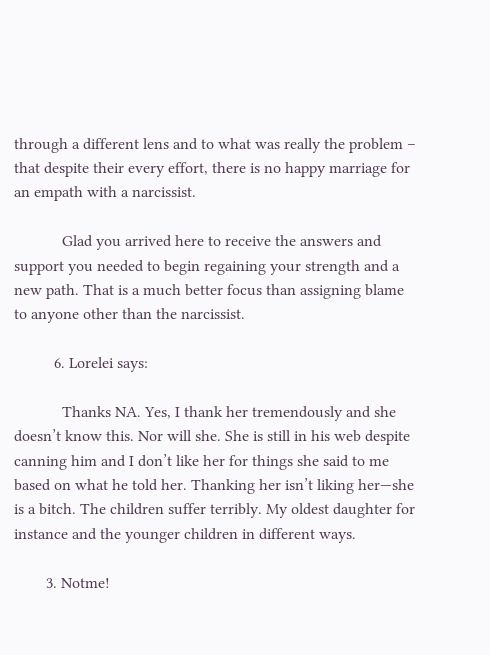through a different lens and to what was really the problem – that despite their every effort, there is no happy marriage for an empath with a narcissist.

            Glad you arrived here to receive the answers and support you needed to begin regaining your strength and a new path. That is a much better focus than assigning blame to anyone other than the narcissist.

          6. Lorelei says:

            Thanks NA. Yes, I thank her tremendously and she doesn’t know this. Nor will she. She is still in his web despite canning him and I don’t like her for things she said to me based on what he told her. Thanking her isn’t liking her—she is a bitch. The children suffer terribly. My oldest daughter for instance and the younger children in different ways.

        3. Notme!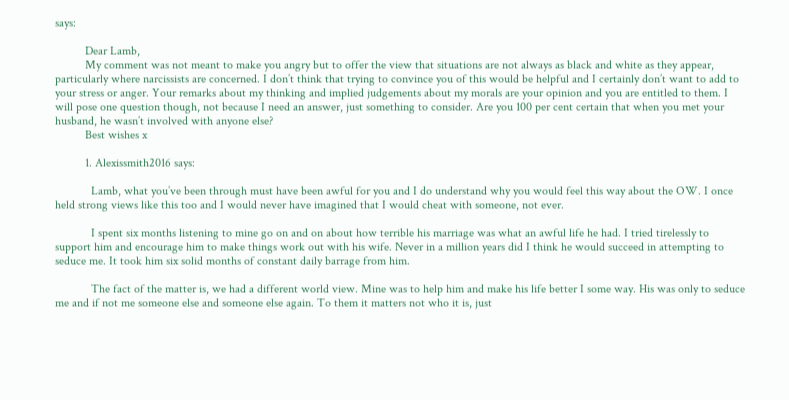says:

          Dear Lamb,
          My comment was not meant to make you angry but to offer the view that situations are not always as black and white as they appear, particularly where narcissists are concerned. I don’t think that trying to convince you of this would be helpful and I certainly don’t want to add to your stress or anger. Your remarks about my thinking and implied judgements about my morals are your opinion and you are entitled to them. I will pose one question though, not because I need an answer, just something to consider. Are you 100 per cent certain that when you met your husband, he wasn’t involved with anyone else?
          Best wishes x

          1. Alexissmith2016 says:

            Lamb, what you’ve been through must have been awful for you and I do understand why you would feel this way about the OW. I once held strong views like this too and I would never have imagined that I would cheat with someone, not ever.

            I spent six months listening to mine go on and on about how terrible his marriage was what an awful life he had. I tried tirelessly to support him and encourage him to make things work out with his wife. Never in a million years did I think he would succeed in attempting to seduce me. It took him six solid months of constant daily barrage from him.

            The fact of the matter is, we had a different world view. Mine was to help him and make his life better I some way. His was only to seduce me and if not me someone else and someone else again. To them it matters not who it is, just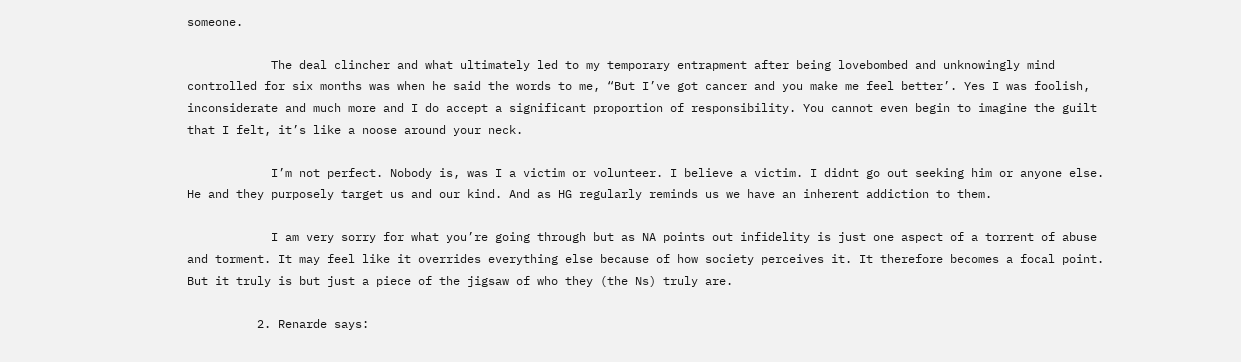someone.

            The deal clincher and what ultimately led to my temporary entrapment after being lovebombed and unknowingly mind controlled for six months was when he said the words to me, “But I’ve got cancer and you make me feel better’. Yes I was foolish, inconsiderate and much more and I do accept a significant proportion of responsibility. You cannot even begin to imagine the guilt that I felt, it’s like a noose around your neck.

            I’m not perfect. Nobody is, was I a victim or volunteer. I believe a victim. I didnt go out seeking him or anyone else. He and they purposely target us and our kind. And as HG regularly reminds us we have an inherent addiction to them.

            I am very sorry for what you’re going through but as NA points out infidelity is just one aspect of a torrent of abuse and torment. It may feel like it overrides everything else because of how society perceives it. It therefore becomes a focal point. But it truly is but just a piece of the jigsaw of who they (the Ns) truly are.

          2. Renarde says: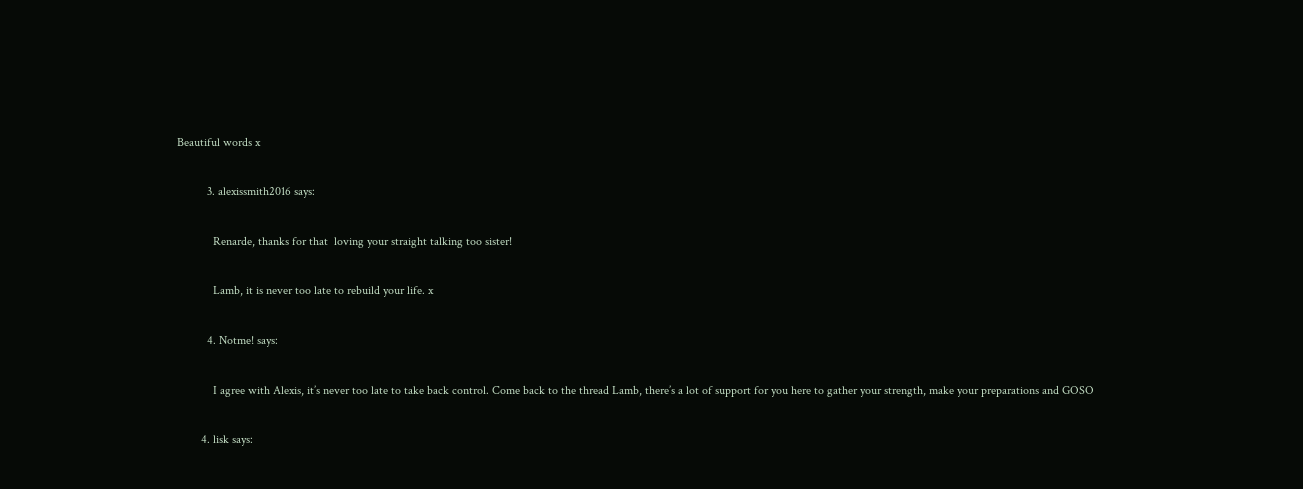Beautiful words x

          3. alexissmith2016 says:

            Renarde, thanks for that  loving your straight talking too sister!

            Lamb, it is never too late to rebuild your life. x

          4. Notme! says:

            I agree with Alexis, it’s never too late to take back control. Come back to the thread Lamb, there’s a lot of support for you here to gather your strength, make your preparations and GOSO

        4. lisk says: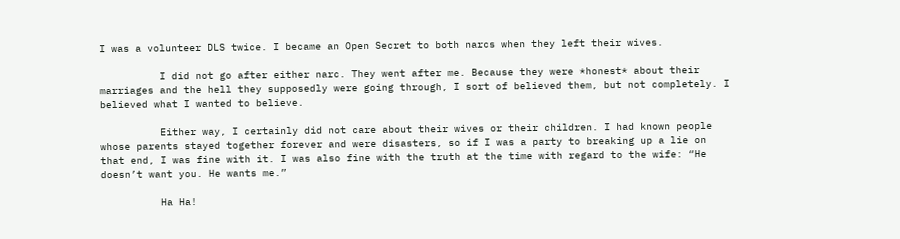I was a volunteer DLS twice. I became an Open Secret to both narcs when they left their wives.

          I did not go after either narc. They went after me. Because they were *honest* about their marriages and the hell they supposedly were going through, I sort of believed them, but not completely. I believed what I wanted to believe.

          Either way, I certainly did not care about their wives or their children. I had known people whose parents stayed together forever and were disasters, so if I was a party to breaking up a lie on that end, I was fine with it. I was also fine with the truth at the time with regard to the wife: “He doesn’t want you. He wants me.”

          Ha Ha!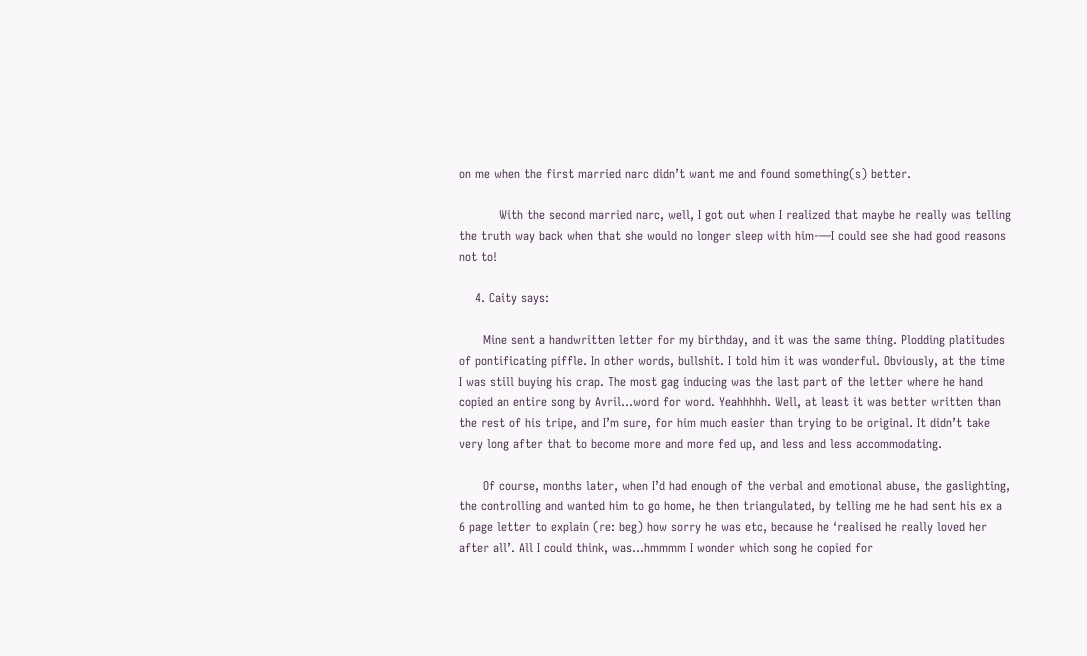on me when the first married narc didn’t want me and found something(s) better.

          With the second married narc, well, I got out when I realized that maybe he really was telling the truth way back when that she would no longer sleep with him-—I could see she had good reasons not to!

    4. Caity says:

      Mine sent a handwritten letter for my birthday, and it was the same thing. Plodding platitudes of pontificating piffle. In other words, bullshit. I told him it was wonderful. Obviously, at the time I was still buying his crap. The most gag inducing was the last part of the letter where he hand copied an entire song by Avril…word for word. Yeahhhhh. Well, at least it was better written than the rest of his tripe, and I’m sure, for him much easier than trying to be original. It didn’t take very long after that to become more and more fed up, and less and less accommodating.

      Of course, months later, when I’d had enough of the verbal and emotional abuse, the gaslighting, the controlling and wanted him to go home, he then triangulated, by telling me he had sent his ex a 6 page letter to explain (re: beg) how sorry he was etc, because he ‘realised he really loved her after all’. All I could think, was…hmmmm I wonder which song he copied for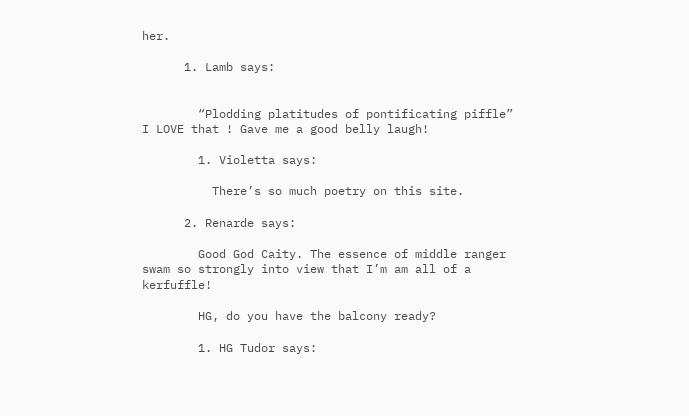her.

      1. Lamb says:


        “Plodding platitudes of pontificating piffle” I LOVE that ! Gave me a good belly laugh!

        1. Violetta says:

          There’s so much poetry on this site.

      2. Renarde says:

        Good God Caity. The essence of middle ranger swam so strongly into view that I’m am all of a kerfuffle!

        HG, do you have the balcony ready?

        1. HG Tudor says: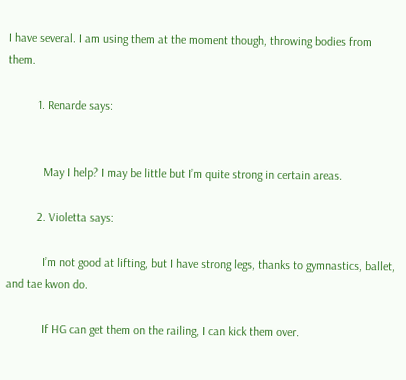I have several. I am using them at the moment though, throwing bodies from them.

          1. Renarde says:


            May I help? I may be little but I’m quite strong in certain areas.

          2. Violetta says:

            I’m not good at lifting, but I have strong legs, thanks to gymnastics, ballet, and tae kwon do.

            If HG can get them on the railing, I can kick them over.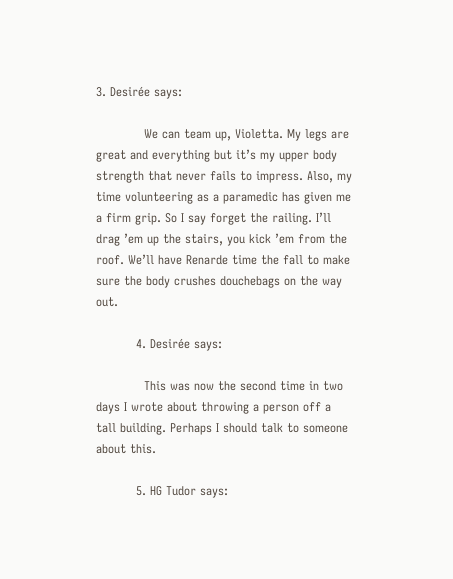3. Desirée says:

            We can team up, Violetta. My legs are great and everything but it’s my upper body strength that never fails to impress. Also, my time volunteering as a paramedic has given me a firm grip. So I say forget the railing. I’ll drag ’em up the stairs, you kick ’em from the roof. We’ll have Renarde time the fall to make sure the body crushes douchebags on the way out.

          4. Desirée says:

            This was now the second time in two days I wrote about throwing a person off a tall building. Perhaps I should talk to someone about this.

          5. HG Tudor says: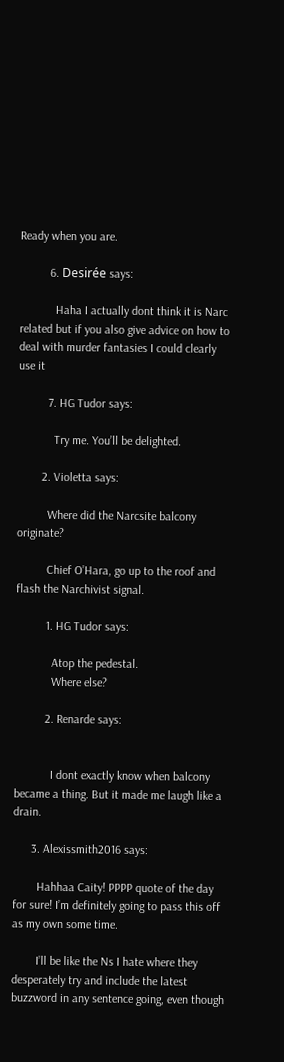Ready when you are.

          6. Desirée says:

            Haha I actually dont think it is Narc related but if you also give advice on how to deal with murder fantasies I could clearly use it

          7. HG Tudor says:

            Try me. You’ll be delighted.

        2. Violetta says:

          Where did the Narcsite balcony originate?

          Chief O’Hara, go up to the roof and flash the Narchivist signal.

          1. HG Tudor says:

            Atop the pedestal.
            Where else?

          2. Renarde says:


            I dont exactly know when balcony became a thing. But it made me laugh like a drain.

      3. Alexissmith2016 says:

        Hahhaa Caity! PPPP quote of the day for sure! I’m definitely going to pass this off as my own some time.

        I’ll be like the Ns I hate where they desperately try and include the latest buzzword in any sentence going, even though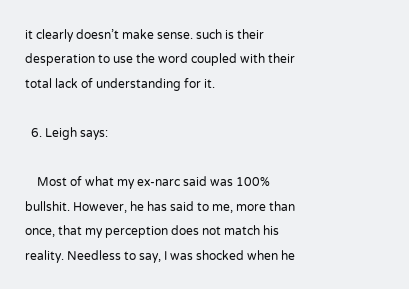it clearly doesn’t make sense. such is their desperation to use the word coupled with their total lack of understanding for it.

  6. Leigh says:

    Most of what my ex-narc said was 100% bullshit. However, he has said to me, more than once, that my perception does not match his reality. Needless to say, I was shocked when he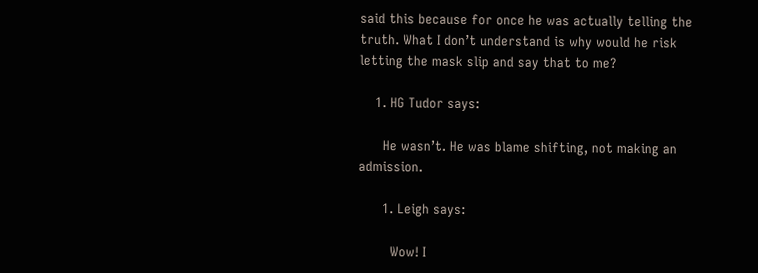said this because for once he was actually telling the truth. What I don’t understand is why would he risk letting the mask slip and say that to me?

    1. HG Tudor says:

      He wasn’t. He was blame shifting, not making an admission.

      1. Leigh says:

        Wow! I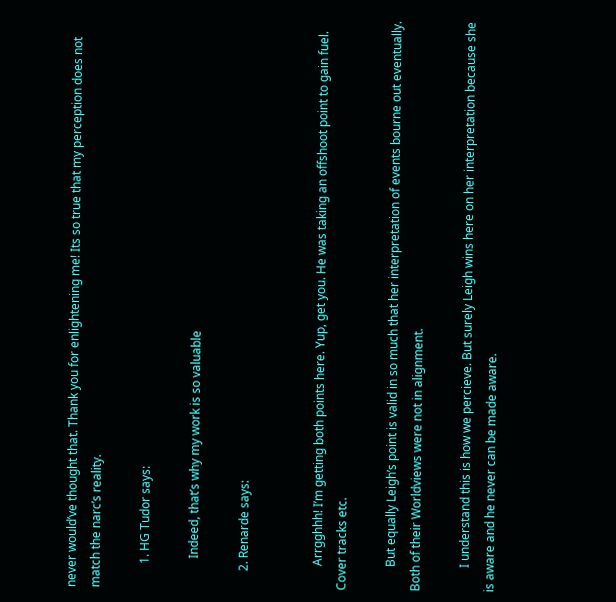never would’ve thought that. Thank you for enlightening me! Its so true that my perception does not match the narc’s reality.

        1. HG Tudor says:

          Indeed, that’s why my work is so valuable

      2. Renarde says:


        Arrgghhh! I’m getting both points here. Yup, get you. He was taking an offshoot point to gain fuel. Cover tracks etc.

        But equally Leigh’s point is valid in so much that her interpretation of events bourne out eventually. Both of their Worldviews were not in alignment.

        I understand this is how we percieve. But surely Leigh wins here on her interpretation because she is aware and he never can be made aware.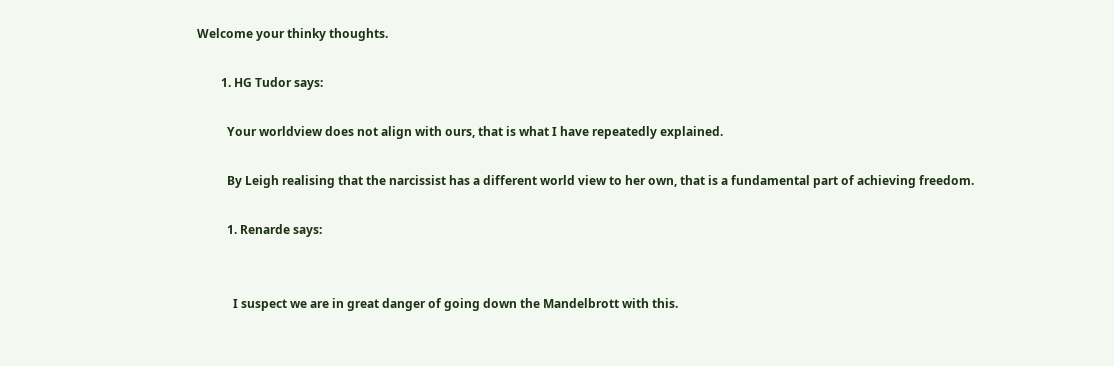Welcome your thinky thoughts.

        1. HG Tudor says:

          Your worldview does not align with ours, that is what I have repeatedly explained.

          By Leigh realising that the narcissist has a different world view to her own, that is a fundamental part of achieving freedom.

          1. Renarde says:


            I suspect we are in great danger of going down the Mandelbrott with this.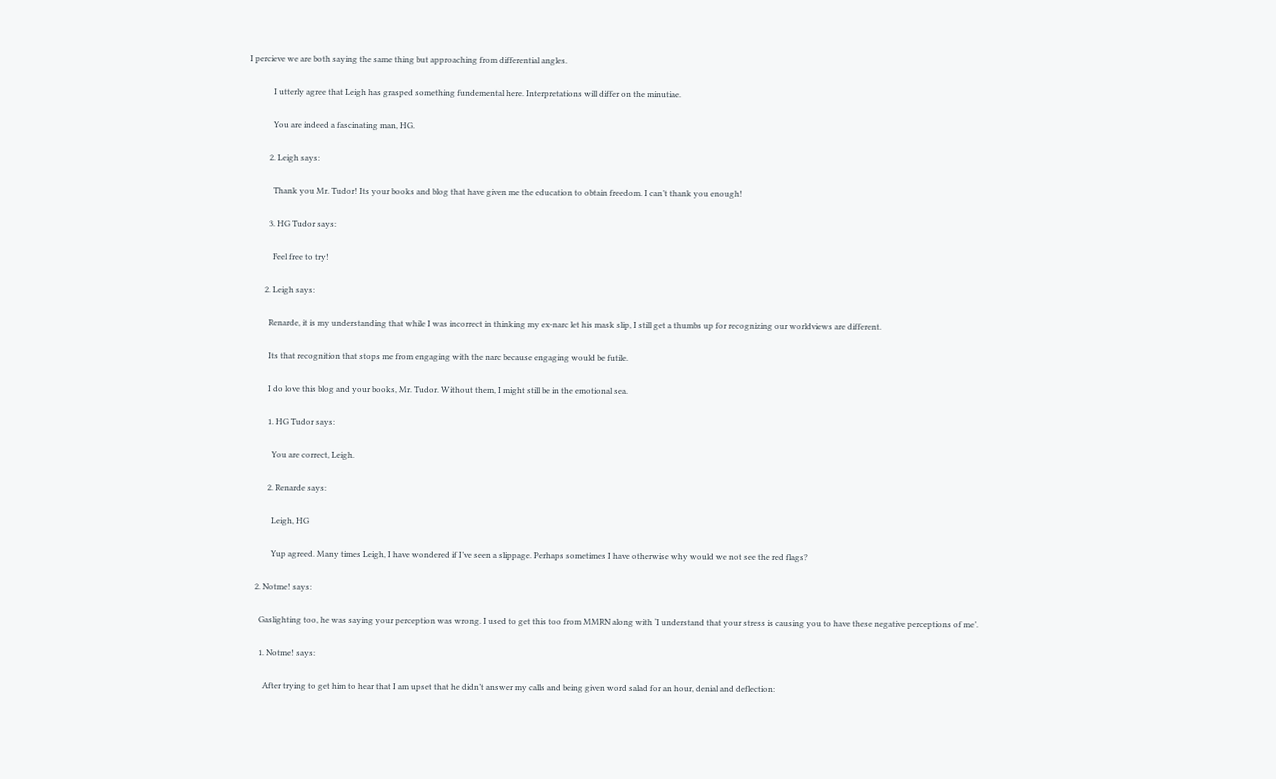I percieve we are both saying the same thing but approaching from differential angles.

            I utterly agree that Leigh has grasped something fundemental here. Interpretations will differ on the minutiae.

            You are indeed a fascinating man, HG.

          2. Leigh says:

            Thank you Mr. Tudor! Its your books and blog that have given me the education to obtain freedom. I can’t thank you enough!

          3. HG Tudor says:

            Feel free to try!

        2. Leigh says:

          Renarde, it is my understanding that while I was incorrect in thinking my ex-narc let his mask slip, I still get a thumbs up for recognizing our worldviews are different.

          Its that recognition that stops me from engaging with the narc because engaging would be futile.

          I do love this blog and your books, Mr. Tudor. Without them, I might still be in the emotional sea.

          1. HG Tudor says:

            You are correct, Leigh.

          2. Renarde says:

            Leigh, HG

            Yup agreed. Many times Leigh, I have wondered if I’ve seen a slippage. Perhaps sometimes I have otherwise why would we not see the red flags?

    2. Notme! says:

      Gaslighting too, he was saying your perception was wrong. I used to get this too from MMRN along with ‘I understand that your stress is causing you to have these negative perceptions of me’.

      1. Notme! says:

        After trying to get him to hear that I am upset that he didn’t answer my calls and being given word salad for an hour, denial and deflection: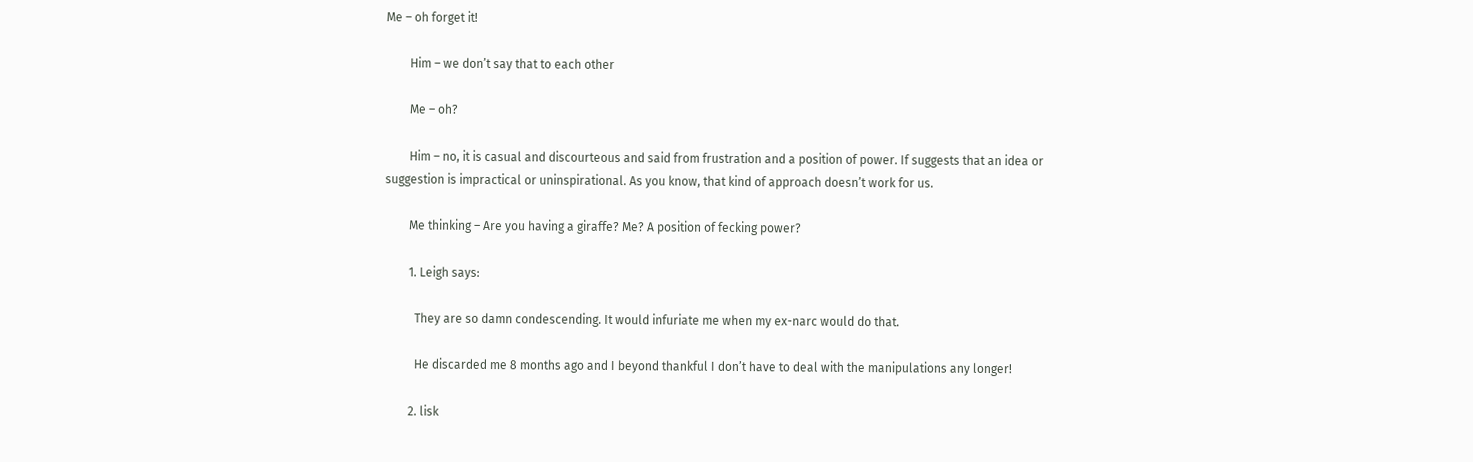Me – oh forget it!

        Him – we don’t say that to each other

        Me – oh?

        Him – no, it is casual and discourteous and said from frustration and a position of power. If suggests that an idea or suggestion is impractical or uninspirational. As you know, that kind of approach doesn’t work for us.

        Me thinking – Are you having a giraffe? Me? A position of fecking power?

        1. Leigh says:

          They are so damn condescending. It would infuriate me when my ex-narc would do that.

          He discarded me 8 months ago and I beyond thankful I don’t have to deal with the manipulations any longer!

        2. lisk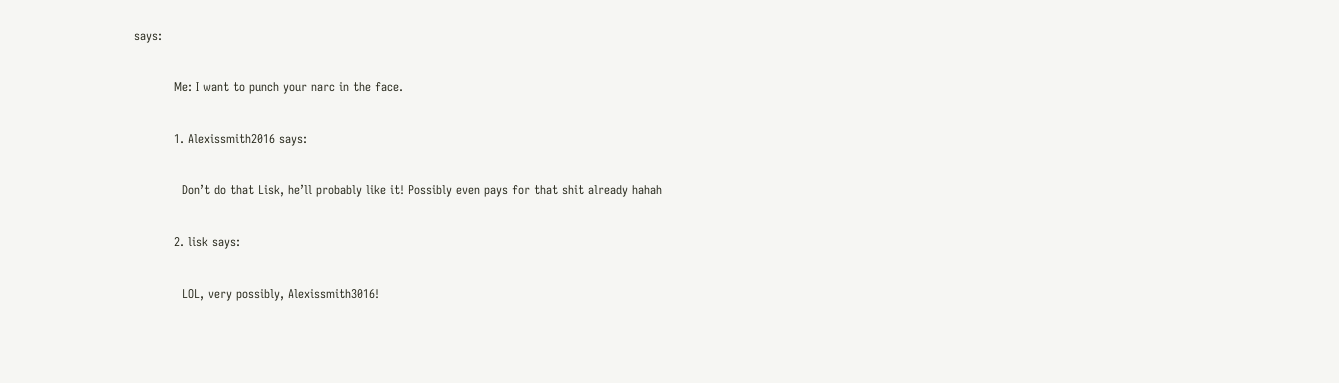says:

          Me: I want to punch your narc in the face.

          1. Alexissmith2016 says:

            Don’t do that Lisk, he’ll probably like it! Possibly even pays for that shit already hahah

          2. lisk says:

            LOL, very possibly, Alexissmith3016!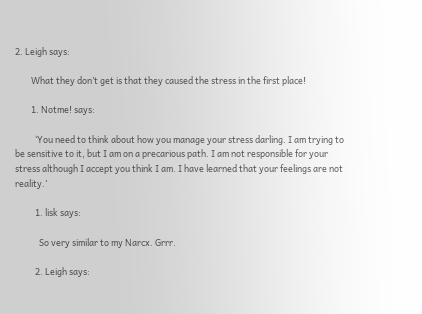2. Leigh says:

        What they don’t get is that they caused the stress in the first place!

        1. Notme! says:

          ‘You need to think about how you manage your stress darling. I am trying to be sensitive to it, but I am on a precarious path. I am not responsible for your stress although I accept you think I am. I have learned that your feelings are not reality.’

          1. lisk says:

            So very similar to my Narcx. Grrr.

          2. Leigh says: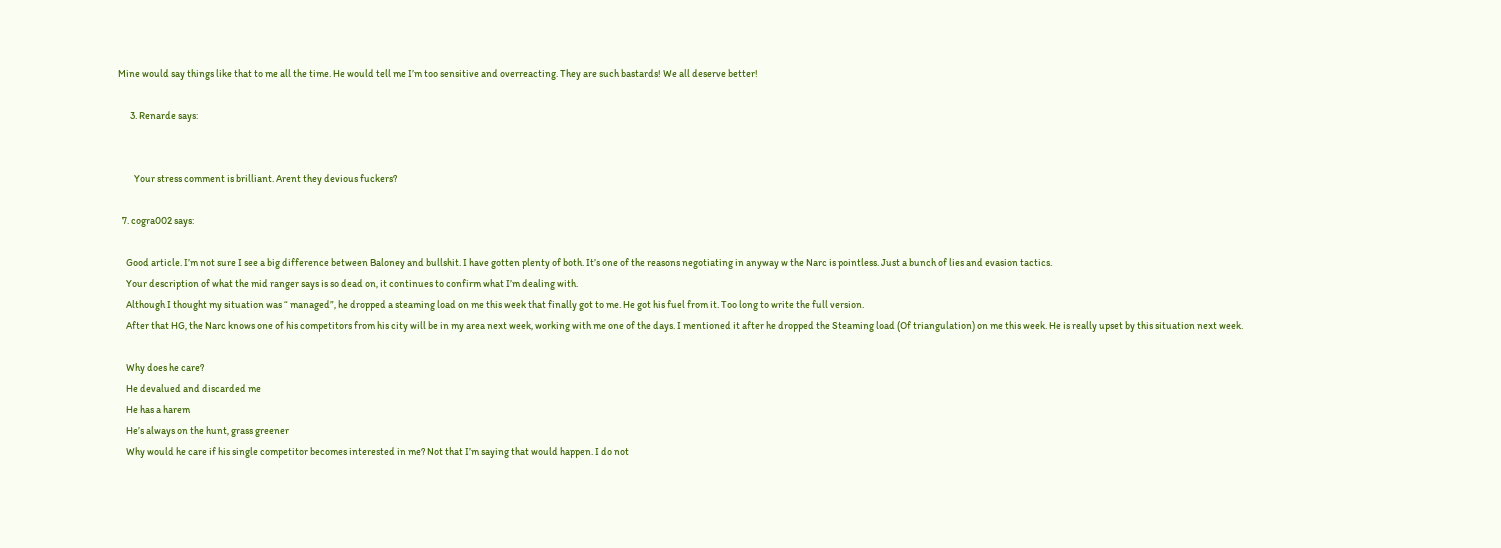Mine would say things like that to me all the time. He would tell me I’m too sensitive and overreacting. They are such bastards! We all deserve better!

      3. Renarde says:


        Your stress comment is brilliant. Arent they devious fuckers?

  7. cogra002 says:

    Good article. I’m not sure I see a big difference between Baloney and bullshit. I have gotten plenty of both. It’s one of the reasons negotiating in anyway w the Narc is pointless. Just a bunch of lies and evasion tactics.
    Your description of what the mid ranger says is so dead on, it continues to confirm what I’m dealing with.
    Although I thought my situation was “ managed”, he dropped a steaming load on me this week that finally got to me. He got his fuel from it. Too long to write the full version.
    After that HG, the Narc knows one of his competitors from his city will be in my area next week, working with me one of the days. I mentioned it after he dropped the Steaming load (Of triangulation) on me this week. He is really upset by this situation next week.

    Why does he care?
    He devalued and discarded me
    He has a harem
    He’s always on the hunt, grass greener
    Why would he care if his single competitor becomes interested in me? Not that I’m saying that would happen. I do not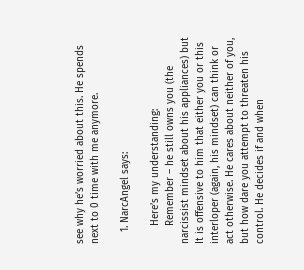see why he’s worried about this. He spends next to 0 time with me anymore.

    1. NarcAngel says:

      Here’s my understanding:
      Remember – he still owns you (the narcissist mindset about his appliances) but It is offensive to him that either you or this interloper (again, his mindset) can think or act otherwise. He cares about neither of you, but how dare you attempt to threaten his control. He decides if and when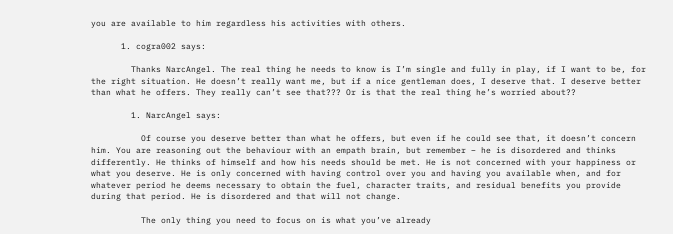you are available to him regardless his activities with others.

      1. cogra002 says:

        Thanks NarcAngel. The real thing he needs to know is I’m single and fully in play, if I want to be, for the right situation. He doesn’t really want me, but if a nice gentleman does, I deserve that. I deserve better than what he offers. They really can’t see that??? Or is that the real thing he’s worried about??

        1. NarcAngel says:

          Of course you deserve better than what he offers, but even if he could see that, it doesn’t concern him. You are reasoning out the behaviour with an empath brain, but remember – he is disordered and thinks differently. He thinks of himself and how his needs should be met. He is not concerned with your happiness or what you deserve. He is only concerned with having control over you and having you available when, and for whatever period he deems necessary to obtain the fuel, character traits, and residual benefits you provide during that period. He is disordered and that will not change.

          The only thing you need to focus on is what you’ve already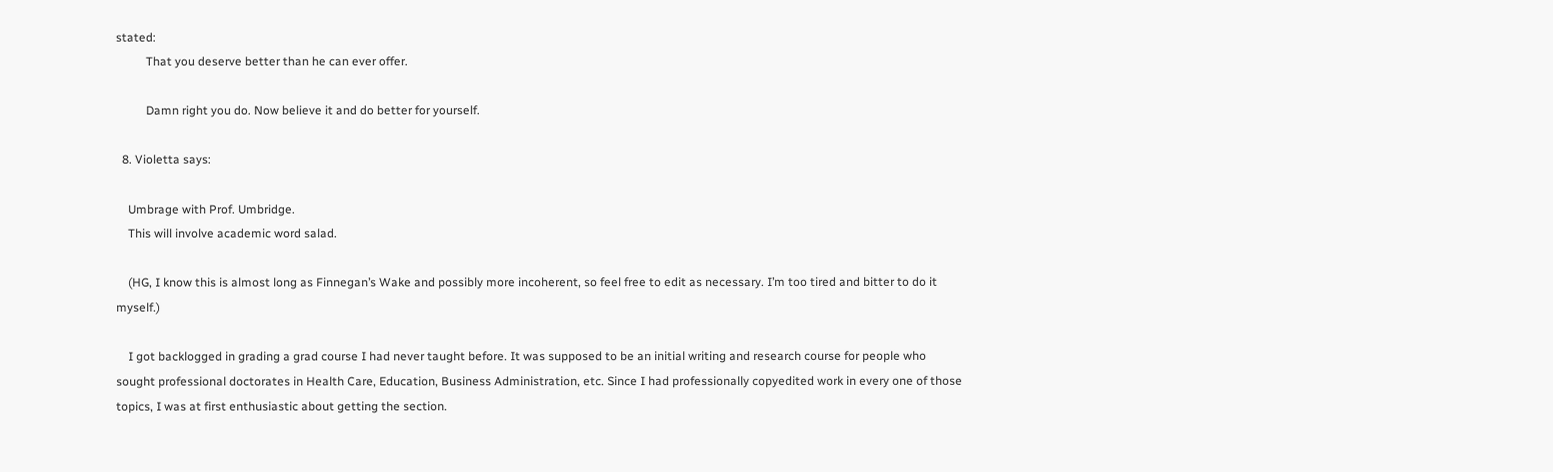stated:
          That you deserve better than he can ever offer.

          Damn right you do. Now believe it and do better for yourself.

  8. Violetta says:

    Umbrage with Prof. Umbridge.
    This will involve academic word salad.

    (HG, I know this is almost long as Finnegan’s Wake and possibly more incoherent, so feel free to edit as necessary. I’m too tired and bitter to do it myself.)

    I got backlogged in grading a grad course I had never taught before. It was supposed to be an initial writing and research course for people who sought professional doctorates in Health Care, Education, Business Administration, etc. Since I had professionally copyedited work in every one of those topics, I was at first enthusiastic about getting the section.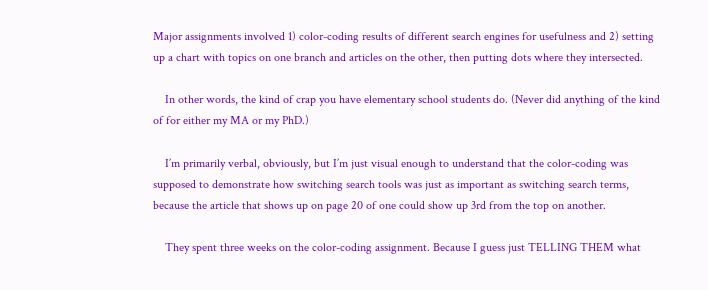Major assignments involved 1) color-coding results of different search engines for usefulness and 2) setting up a chart with topics on one branch and articles on the other, then putting dots where they intersected.

    In other words, the kind of crap you have elementary school students do. (Never did anything of the kind of for either my MA or my PhD.)

    I’m primarily verbal, obviously, but I’m just visual enough to understand that the color-coding was supposed to demonstrate how switching search tools was just as important as switching search terms, because the article that shows up on page 20 of one could show up 3rd from the top on another.

    They spent three weeks on the color-coding assignment. Because I guess just TELLING THEM what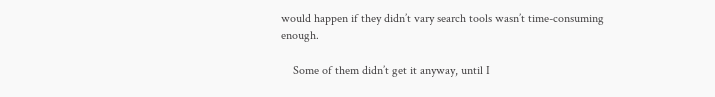would happen if they didn’t vary search tools wasn’t time-consuming enough.

    Some of them didn’t get it anyway, until I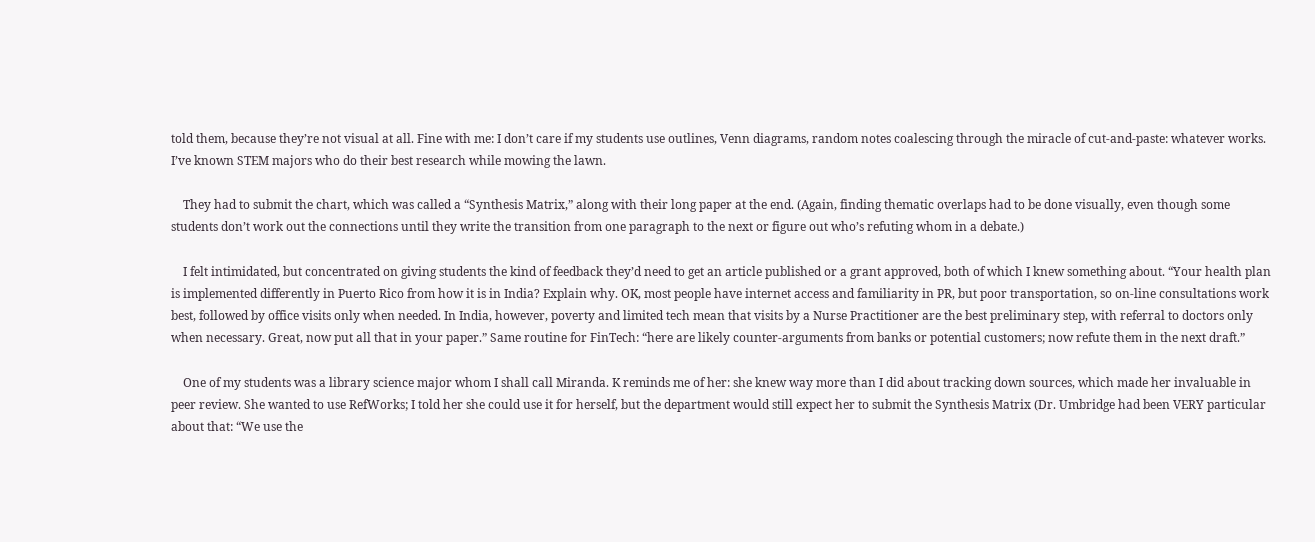told them, because they’re not visual at all. Fine with me: I don’t care if my students use outlines, Venn diagrams, random notes coalescing through the miracle of cut-and-paste: whatever works. I’ve known STEM majors who do their best research while mowing the lawn.

    They had to submit the chart, which was called a “Synthesis Matrix,” along with their long paper at the end. (Again, finding thematic overlaps had to be done visually, even though some students don’t work out the connections until they write the transition from one paragraph to the next or figure out who’s refuting whom in a debate.)

    I felt intimidated, but concentrated on giving students the kind of feedback they’d need to get an article published or a grant approved, both of which I knew something about. “Your health plan is implemented differently in Puerto Rico from how it is in India? Explain why. OK, most people have internet access and familiarity in PR, but poor transportation, so on-line consultations work best, followed by office visits only when needed. In India, however, poverty and limited tech mean that visits by a Nurse Practitioner are the best preliminary step, with referral to doctors only when necessary. Great, now put all that in your paper.” Same routine for FinTech: “here are likely counter-arguments from banks or potential customers; now refute them in the next draft.”

    One of my students was a library science major whom I shall call Miranda. K reminds me of her: she knew way more than I did about tracking down sources, which made her invaluable in peer review. She wanted to use RefWorks; I told her she could use it for herself, but the department would still expect her to submit the Synthesis Matrix (Dr. Umbridge had been VERY particular about that: “We use the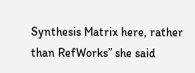Synthesis Matrix here, rather than RefWorks” she said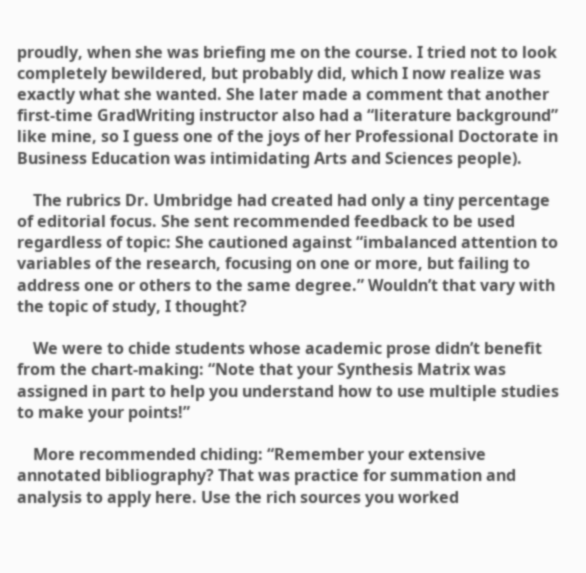proudly, when she was briefing me on the course. I tried not to look completely bewildered, but probably did, which I now realize was exactly what she wanted. She later made a comment that another first-time GradWriting instructor also had a “literature background” like mine, so I guess one of the joys of her Professional Doctorate in Business Education was intimidating Arts and Sciences people).

    The rubrics Dr. Umbridge had created had only a tiny percentage of editorial focus. She sent recommended feedback to be used regardless of topic: She cautioned against “imbalanced attention to variables of the research, focusing on one or more, but failing to address one or others to the same degree.” Wouldn’t that vary with the topic of study, I thought?

    We were to chide students whose academic prose didn’t benefit from the chart-making: “Note that your Synthesis Matrix was assigned in part to help you understand how to use multiple studies to make your points!”

    More recommended chiding: “Remember your extensive annotated bibliography? That was practice for summation and analysis to apply here. Use the rich sources you worked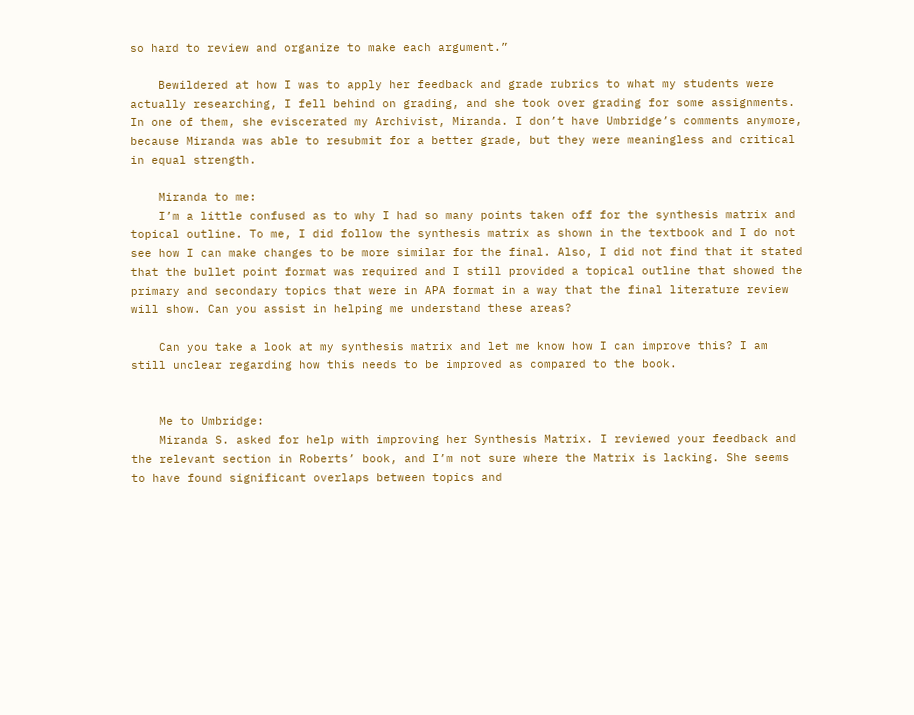so hard to review and organize to make each argument.”

    Bewildered at how I was to apply her feedback and grade rubrics to what my students were actually researching, I fell behind on grading, and she took over grading for some assignments. In one of them, she eviscerated my Archivist, Miranda. I don’t have Umbridge’s comments anymore, because Miranda was able to resubmit for a better grade, but they were meaningless and critical in equal strength.

    Miranda to me:
    I’m a little confused as to why I had so many points taken off for the synthesis matrix and topical outline. To me, I did follow the synthesis matrix as shown in the textbook and I do not see how I can make changes to be more similar for the final. Also, I did not find that it stated that the bullet point format was required and I still provided a topical outline that showed the primary and secondary topics that were in APA format in a way that the final literature review will show. Can you assist in helping me understand these areas?

    Can you take a look at my synthesis matrix and let me know how I can improve this? I am still unclear regarding how this needs to be improved as compared to the book.


    Me to Umbridge:
    Miranda S. asked for help with improving her Synthesis Matrix. I reviewed your feedback and the relevant section in Roberts’ book, and I’m not sure where the Matrix is lacking. She seems to have found significant overlaps between topics and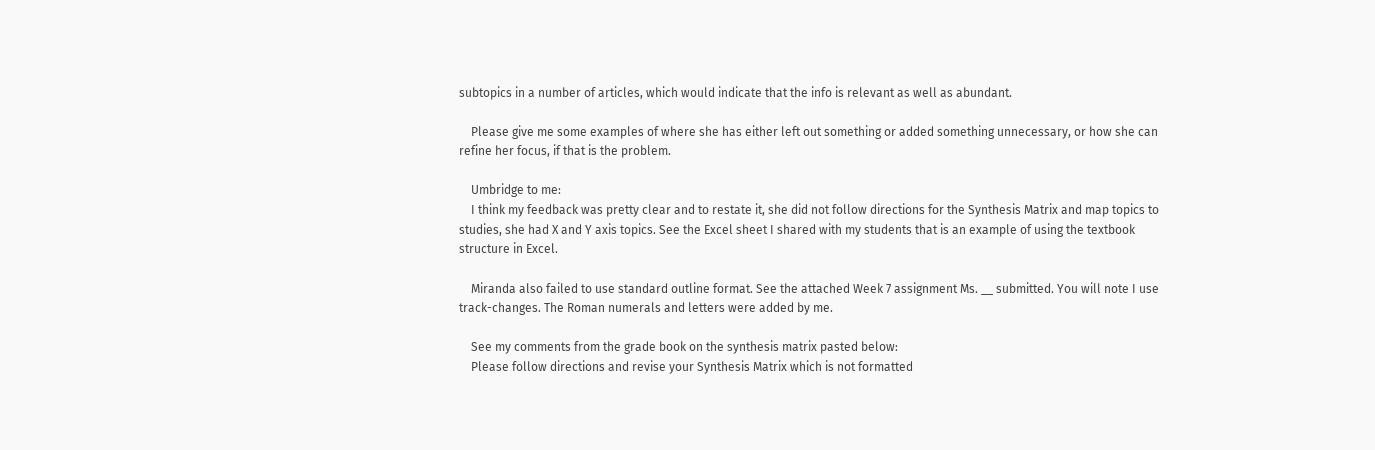subtopics in a number of articles, which would indicate that the info is relevant as well as abundant.

    Please give me some examples of where she has either left out something or added something unnecessary, or how she can refine her focus, if that is the problem.

    Umbridge to me:
    I think my feedback was pretty clear and to restate it, she did not follow directions for the Synthesis Matrix and map topics to studies, she had X and Y axis topics. See the Excel sheet I shared with my students that is an example of using the textbook structure in Excel.

    Miranda also failed to use standard outline format. See the attached Week 7 assignment Ms. __ submitted. You will note I use track-changes. The Roman numerals and letters were added by me.

    See my comments from the grade book on the synthesis matrix pasted below:
    Please follow directions and revise your Synthesis Matrix which is not formatted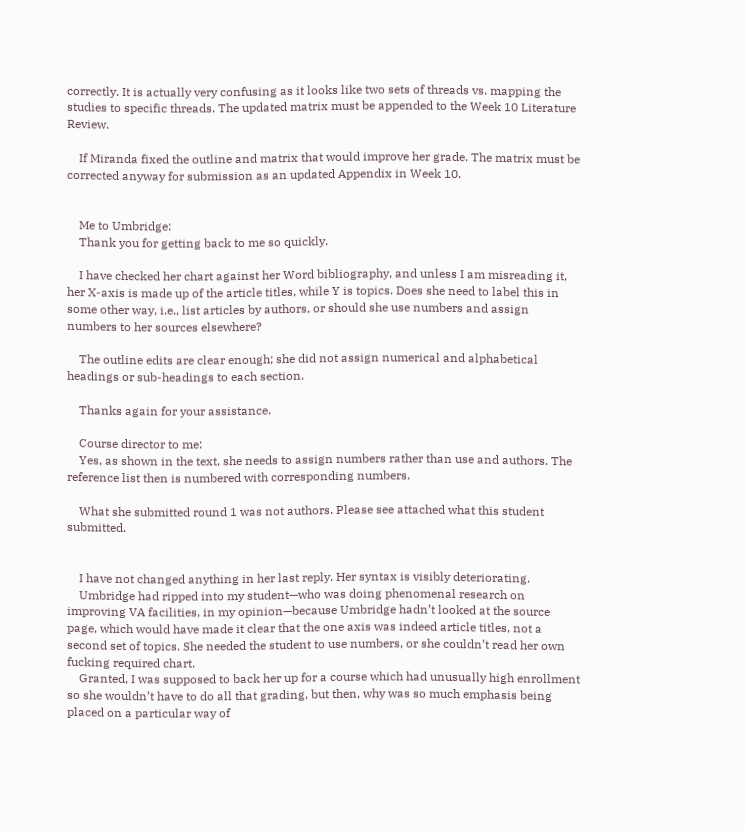correctly. It is actually very confusing as it looks like two sets of threads vs. mapping the studies to specific threads. The updated matrix must be appended to the Week 10 Literature Review.

    If Miranda fixed the outline and matrix that would improve her grade. The matrix must be corrected anyway for submission as an updated Appendix in Week 10.


    Me to Umbridge:
    Thank you for getting back to me so quickly.

    I have checked her chart against her Word bibliography, and unless I am misreading it, her X-axis is made up of the article titles, while Y is topics. Does she need to label this in some other way, i.e., list articles by authors, or should she use numbers and assign numbers to her sources elsewhere?

    The outline edits are clear enough; she did not assign numerical and alphabetical headings or sub-headings to each section.

    Thanks again for your assistance.

    Course director to me:
    Yes, as shown in the text, she needs to assign numbers rather than use and authors. The reference list then is numbered with corresponding numbers.

    What she submitted round 1 was not authors. Please see attached what this student submitted.


    I have not changed anything in her last reply. Her syntax is visibly deteriorating.
    Umbridge had ripped into my student—who was doing phenomenal research on improving VA facilities, in my opinion—because Umbridge hadn’t looked at the source page, which would have made it clear that the one axis was indeed article titles, not a second set of topics. She needed the student to use numbers, or she couldn’t read her own fucking required chart.
    Granted, I was supposed to back her up for a course which had unusually high enrollment so she wouldn’t have to do all that grading, but then, why was so much emphasis being placed on a particular way of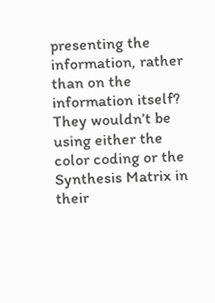presenting the information, rather than on the information itself? They wouldn’t be using either the color coding or the Synthesis Matrix in their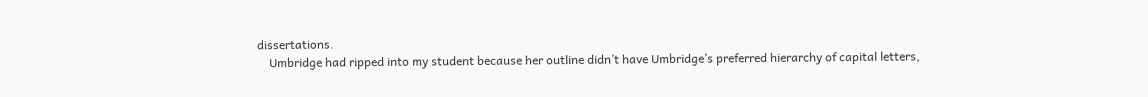dissertations.
    Umbridge had ripped into my student because her outline didn’t have Umbridge’s preferred hierarchy of capital letters,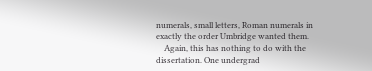numerals, small letters, Roman numerals in exactly the order Umbridge wanted them.
    Again, this has nothing to do with the dissertation. One undergrad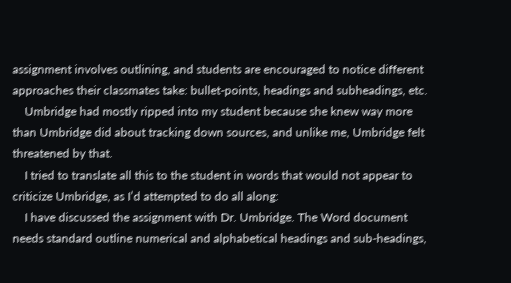assignment involves outlining, and students are encouraged to notice different approaches their classmates take: bullet-points, headings and subheadings, etc.
    Umbridge had mostly ripped into my student because she knew way more than Umbridge did about tracking down sources, and unlike me, Umbridge felt threatened by that.
    I tried to translate all this to the student in words that would not appear to criticize Umbridge, as I’d attempted to do all along:
    I have discussed the assignment with Dr. Umbridge. The Word document needs standard outline numerical and alphabetical headings and sub-headings,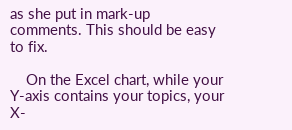as she put in mark-up comments. This should be easy to fix.

    On the Excel chart, while your Y-axis contains your topics, your X-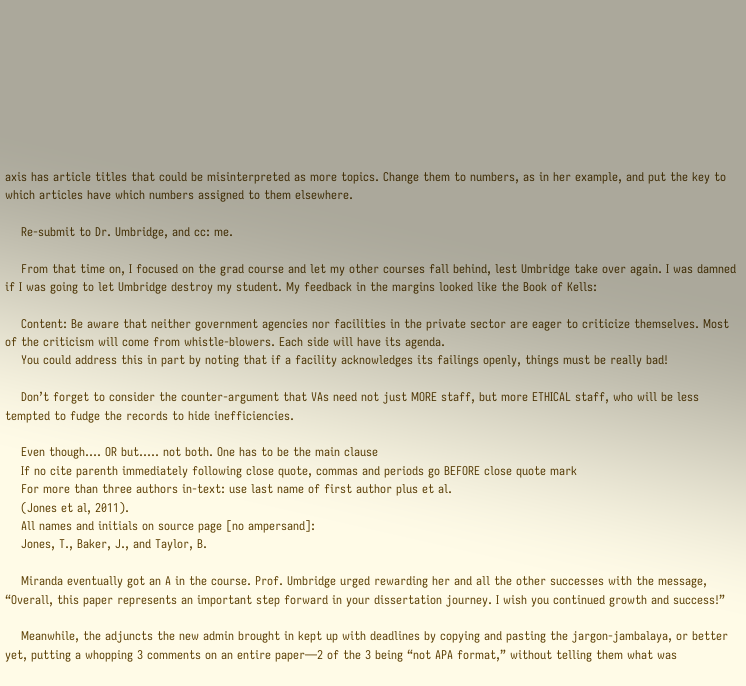axis has article titles that could be misinterpreted as more topics. Change them to numbers, as in her example, and put the key to which articles have which numbers assigned to them elsewhere.

    Re-submit to Dr. Umbridge, and cc: me.

    From that time on, I focused on the grad course and let my other courses fall behind, lest Umbridge take over again. I was damned if I was going to let Umbridge destroy my student. My feedback in the margins looked like the Book of Kells:

    Content: Be aware that neither government agencies nor facilities in the private sector are eager to criticize themselves. Most of the criticism will come from whistle-blowers. Each side will have its agenda.
    You could address this in part by noting that if a facility acknowledges its failings openly, things must be really bad!

    Don’t forget to consider the counter-argument that VAs need not just MORE staff, but more ETHICAL staff, who will be less tempted to fudge the records to hide inefficiencies.

    Even though…. OR but….. not both. One has to be the main clause
    If no cite parenth immediately following close quote, commas and periods go BEFORE close quote mark
    For more than three authors in-text: use last name of first author plus et al.
    (Jones et al, 2011).
    All names and initials on source page [no ampersand]:
    Jones, T., Baker, J., and Taylor, B.

    Miranda eventually got an A in the course. Prof. Umbridge urged rewarding her and all the other successes with the message, “Overall, this paper represents an important step forward in your dissertation journey. I wish you continued growth and success!”

    Meanwhile, the adjuncts the new admin brought in kept up with deadlines by copying and pasting the jargon-jambalaya, or better yet, putting a whopping 3 comments on an entire paper—2 of the 3 being “not APA format,” without telling them what was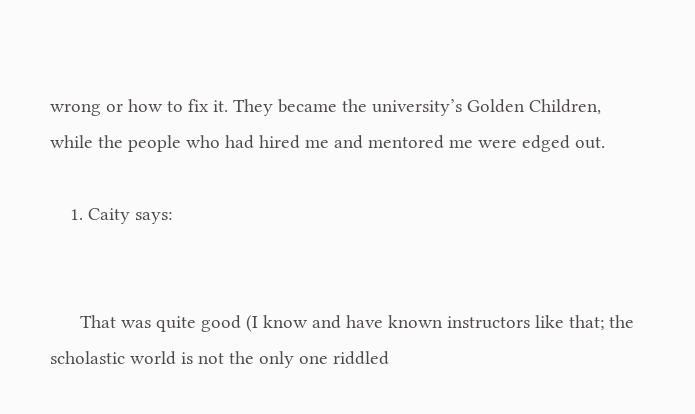wrong or how to fix it. They became the university’s Golden Children, while the people who had hired me and mentored me were edged out.

    1. Caity says:


      That was quite good (I know and have known instructors like that; the scholastic world is not the only one riddled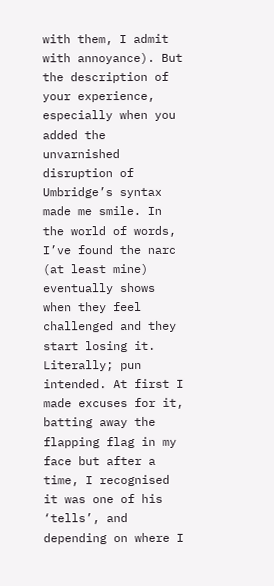with them, I admit with annoyance). But the description of your experience, especially when you added the unvarnished disruption of Umbridge’s syntax made me smile. In the world of words, I’ve found the narc (at least mine) eventually shows when they feel challenged and they start losing it. Literally; pun intended. At first I made excuses for it, batting away the flapping flag in my face but after a time, I recognised it was one of his ‘tells’, and depending on where I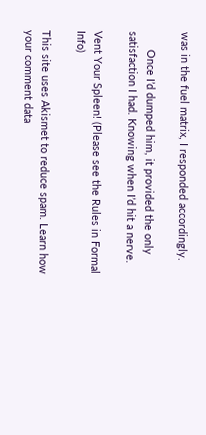was in the fuel matrix, I responded accordingly.

      Once I’d dumped him, it provided the only satisfaction I had. Knowing when I’d hit a nerve.

Vent Your Spleen! (Please see the Rules in Formal Info)

This site uses Akismet to reduce spam. Learn how your comment data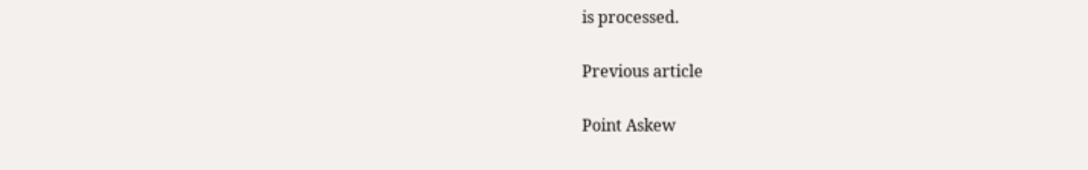is processed.

Previous article

Point Askew